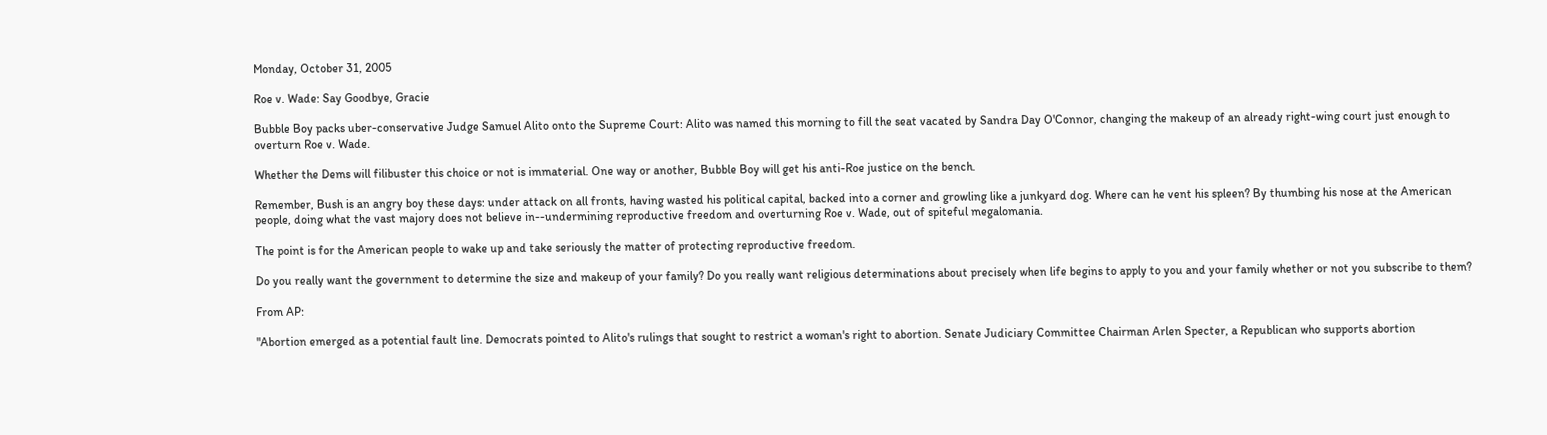Monday, October 31, 2005

Roe v. Wade: Say Goodbye, Gracie

Bubble Boy packs uber-conservative Judge Samuel Alito onto the Supreme Court: Alito was named this morning to fill the seat vacated by Sandra Day O'Connor, changing the makeup of an already right-wing court just enough to overturn Roe v. Wade.

Whether the Dems will filibuster this choice or not is immaterial. One way or another, Bubble Boy will get his anti-Roe justice on the bench.

Remember, Bush is an angry boy these days: under attack on all fronts, having wasted his political capital, backed into a corner and growling like a junkyard dog. Where can he vent his spleen? By thumbing his nose at the American people, doing what the vast majory does not believe in--undermining reproductive freedom and overturning Roe v. Wade, out of spiteful megalomania.

The point is for the American people to wake up and take seriously the matter of protecting reproductive freedom.

Do you really want the government to determine the size and makeup of your family? Do you really want religious determinations about precisely when life begins to apply to you and your family whether or not you subscribe to them?

From AP:

"Abortion emerged as a potential fault line. Democrats pointed to Alito's rulings that sought to restrict a woman's right to abortion. Senate Judiciary Committee Chairman Arlen Specter, a Republican who supports abortion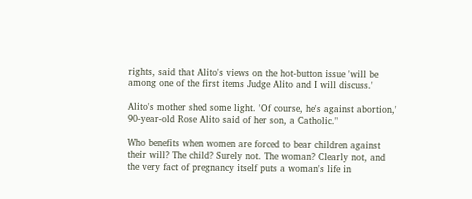rights, said that Alito's views on the hot-button issue 'will be among one of the first items Judge Alito and I will discuss.'

Alito's mother shed some light. 'Of course, he's against abortion,' 90-year-old Rose Alito said of her son, a Catholic."

Who benefits when women are forced to bear children against their will? The child? Surely not. The woman? Clearly not, and the very fact of pregnancy itself puts a woman's life in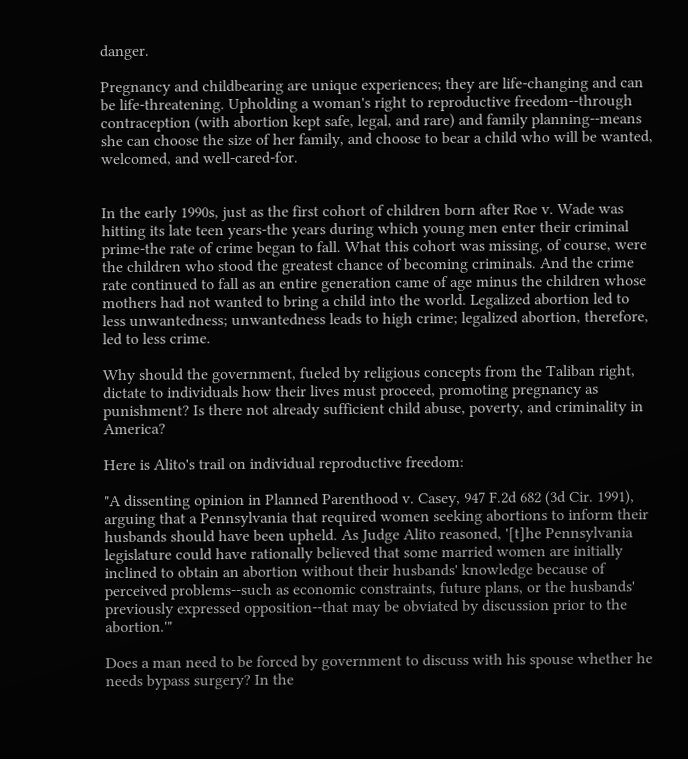danger.

Pregnancy and childbearing are unique experiences; they are life-changing and can be life-threatening. Upholding a woman's right to reproductive freedom--through contraception (with abortion kept safe, legal, and rare) and family planning--means she can choose the size of her family, and choose to bear a child who will be wanted, welcomed, and well-cared-for.


In the early 1990s, just as the first cohort of children born after Roe v. Wade was hitting its late teen years-the years during which young men enter their criminal prime-the rate of crime began to fall. What this cohort was missing, of course, were the children who stood the greatest chance of becoming criminals. And the crime rate continued to fall as an entire generation came of age minus the children whose mothers had not wanted to bring a child into the world. Legalized abortion led to less unwantedness; unwantedness leads to high crime; legalized abortion, therefore, led to less crime.

Why should the government, fueled by religious concepts from the Taliban right, dictate to individuals how their lives must proceed, promoting pregnancy as punishment? Is there not already sufficient child abuse, poverty, and criminality in America?

Here is Alito's trail on individual reproductive freedom:

"A dissenting opinion in Planned Parenthood v. Casey, 947 F.2d 682 (3d Cir. 1991), arguing that a Pennsylvania that required women seeking abortions to inform their husbands should have been upheld. As Judge Alito reasoned, '[t]he Pennsylvania legislature could have rationally believed that some married women are initially inclined to obtain an abortion without their husbands' knowledge because of perceived problems--such as economic constraints, future plans, or the husbands' previously expressed opposition--that may be obviated by discussion prior to the abortion.'"

Does a man need to be forced by government to discuss with his spouse whether he needs bypass surgery? In the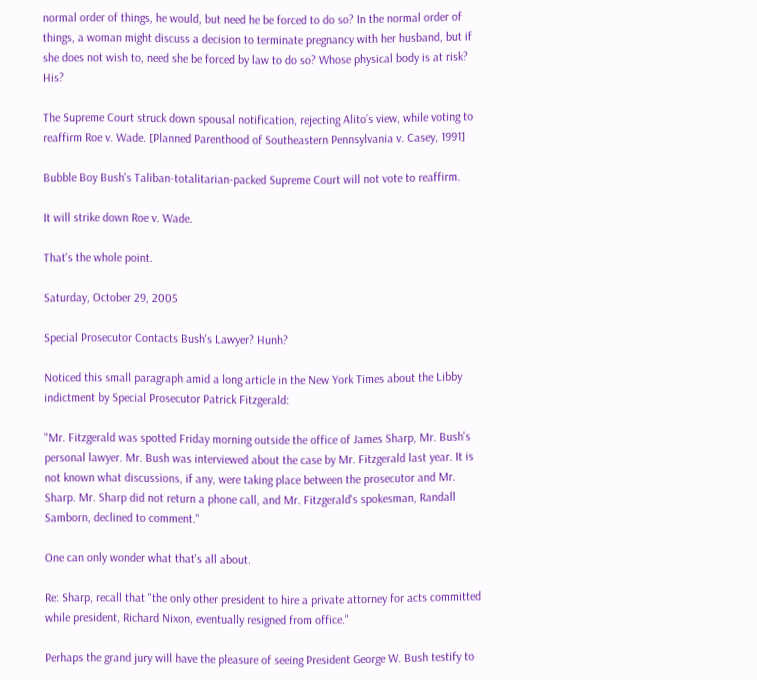normal order of things, he would, but need he be forced to do so? In the normal order of things, a woman might discuss a decision to terminate pregnancy with her husband, but if she does not wish to, need she be forced by law to do so? Whose physical body is at risk? His?

The Supreme Court struck down spousal notification, rejecting Alito’s view, while voting to reaffirm Roe v. Wade. [Planned Parenthood of Southeastern Pennsylvania v. Casey, 1991]

Bubble Boy Bush's Taliban-totalitarian-packed Supreme Court will not vote to reaffirm.

It will strike down Roe v. Wade.

That's the whole point.

Saturday, October 29, 2005

Special Prosecutor Contacts Bush's Lawyer? Hunh?

Noticed this small paragraph amid a long article in the New York Times about the Libby indictment by Special Prosecutor Patrick Fitzgerald:

"Mr. Fitzgerald was spotted Friday morning outside the office of James Sharp, Mr. Bush's personal lawyer. Mr. Bush was interviewed about the case by Mr. Fitzgerald last year. It is not known what discussions, if any, were taking place between the prosecutor and Mr. Sharp. Mr. Sharp did not return a phone call, and Mr. Fitzgerald's spokesman, Randall Samborn, declined to comment."

One can only wonder what that's all about.

Re: Sharp, recall that "the only other president to hire a private attorney for acts committed while president, Richard Nixon, eventually resigned from office."

Perhaps the grand jury will have the pleasure of seeing President George W. Bush testify to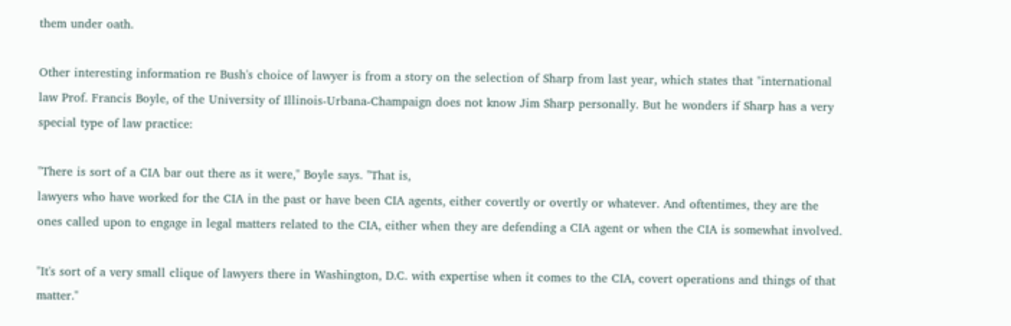them under oath.

Other interesting information re Bush's choice of lawyer is from a story on the selection of Sharp from last year, which states that "international law Prof. Francis Boyle, of the University of Illinois-Urbana-Champaign does not know Jim Sharp personally. But he wonders if Sharp has a very special type of law practice:

"There is sort of a CIA bar out there as it were," Boyle says. "That is,
lawyers who have worked for the CIA in the past or have been CIA agents, either covertly or overtly or whatever. And oftentimes, they are the ones called upon to engage in legal matters related to the CIA, either when they are defending a CIA agent or when the CIA is somewhat involved.

"It's sort of a very small clique of lawyers there in Washington, D.C. with expertise when it comes to the CIA, covert operations and things of that matter."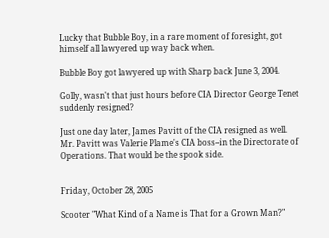Lucky that Bubble Boy, in a rare moment of foresight, got himself all lawyered up way back when.

Bubble Boy got lawyered up with Sharp back June 3, 2004.

Golly, wasn't that just hours before CIA Director George Tenet suddenly resigned?

Just one day later, James Pavitt of the CIA resigned as well. Mr. Pavitt was Valerie Plame's CIA boss--in the Directorate of Operations. That would be the spook side.


Friday, October 28, 2005

Scooter "What Kind of a Name is That for a Grown Man?"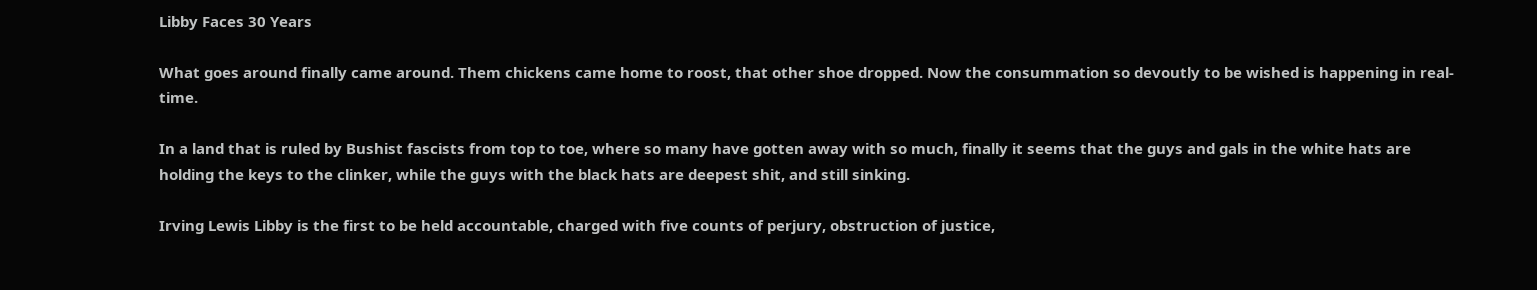Libby Faces 30 Years

What goes around finally came around. Them chickens came home to roost, that other shoe dropped. Now the consummation so devoutly to be wished is happening in real-time.

In a land that is ruled by Bushist fascists from top to toe, where so many have gotten away with so much, finally it seems that the guys and gals in the white hats are holding the keys to the clinker, while the guys with the black hats are deepest shit, and still sinking.

Irving Lewis Libby is the first to be held accountable, charged with five counts of perjury, obstruction of justice,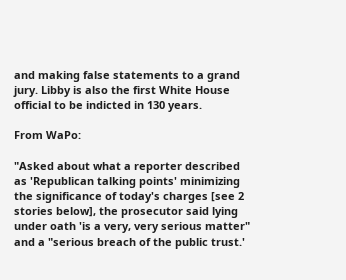and making false statements to a grand jury. Libby is also the first White House official to be indicted in 130 years.

From WaPo:

"Asked about what a reporter described as 'Republican talking points' minimizing the significance of today's charges [see 2 stories below], the prosecutor said lying under oath 'is a very, very serious matter" and a "serious breach of the public trust.'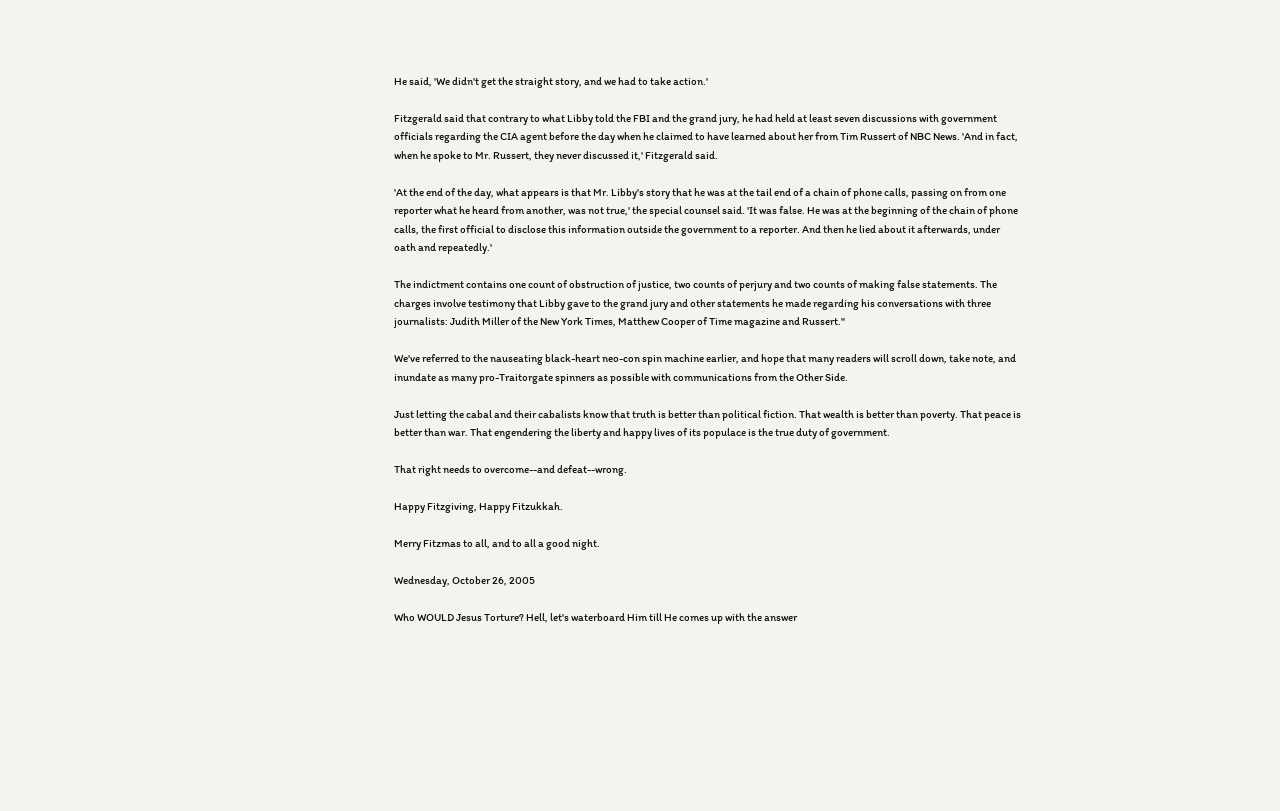He said, 'We didn't get the straight story, and we had to take action.'

Fitzgerald said that contrary to what Libby told the FBI and the grand jury, he had held at least seven discussions with government officials regarding the CIA agent before the day when he claimed to have learned about her from Tim Russert of NBC News. 'And in fact, when he spoke to Mr. Russert, they never discussed it,' Fitzgerald said.

'At the end of the day, what appears is that Mr. Libby's story that he was at the tail end of a chain of phone calls, passing on from one reporter what he heard from another, was not true,' the special counsel said. 'It was false. He was at the beginning of the chain of phone calls, the first official to disclose this information outside the government to a reporter. And then he lied about it afterwards, under oath and repeatedly.'

The indictment contains one count of obstruction of justice, two counts of perjury and two counts of making false statements. The charges involve testimony that Libby gave to the grand jury and other statements he made regarding his conversations with three journalists: Judith Miller of the New York Times, Matthew Cooper of Time magazine and Russert."

We've referred to the nauseating black-heart neo-con spin machine earlier, and hope that many readers will scroll down, take note, and inundate as many pro-Traitorgate spinners as possible with communications from the Other Side.

Just letting the cabal and their cabalists know that truth is better than political fiction. That wealth is better than poverty. That peace is better than war. That engendering the liberty and happy lives of its populace is the true duty of government.

That right needs to overcome--and defeat--wrong.

Happy Fitzgiving, Happy Fitzukkah.

Merry Fitzmas to all, and to all a good night.

Wednesday, October 26, 2005

Who WOULD Jesus Torture? Hell, let's waterboard Him till He comes up with the answer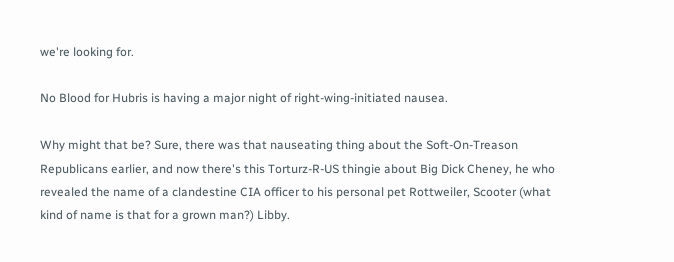we're looking for.

No Blood for Hubris is having a major night of right-wing-initiated nausea.

Why might that be? Sure, there was that nauseating thing about the Soft-On-Treason Republicans earlier, and now there's this Torturz-R-US thingie about Big Dick Cheney, he who revealed the name of a clandestine CIA officer to his personal pet Rottweiler, Scooter (what kind of name is that for a grown man?) Libby.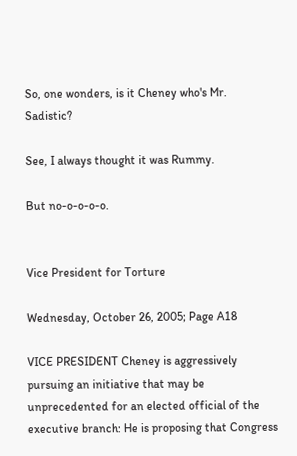So, one wonders, is it Cheney who's Mr. Sadistic?

See, I always thought it was Rummy.

But no-o-o-o-o.


Vice President for Torture

Wednesday, October 26, 2005; Page A18

VICE PRESIDENT Cheney is aggressively pursuing an initiative that may be unprecedented for an elected official of the executive branch: He is proposing that Congress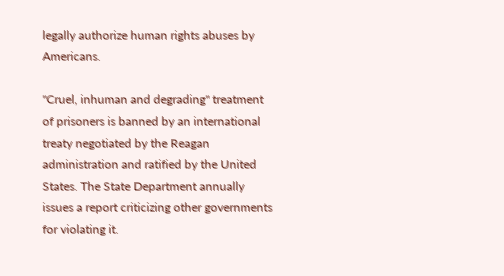legally authorize human rights abuses by Americans.

"Cruel, inhuman and degrading" treatment of prisoners is banned by an international treaty negotiated by the Reagan administration and ratified by the United States. The State Department annually issues a report criticizing other governments for violating it.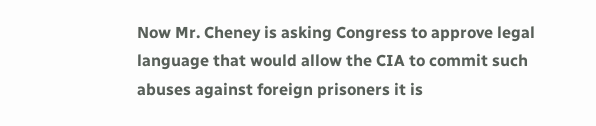Now Mr. Cheney is asking Congress to approve legal language that would allow the CIA to commit such abuses against foreign prisoners it is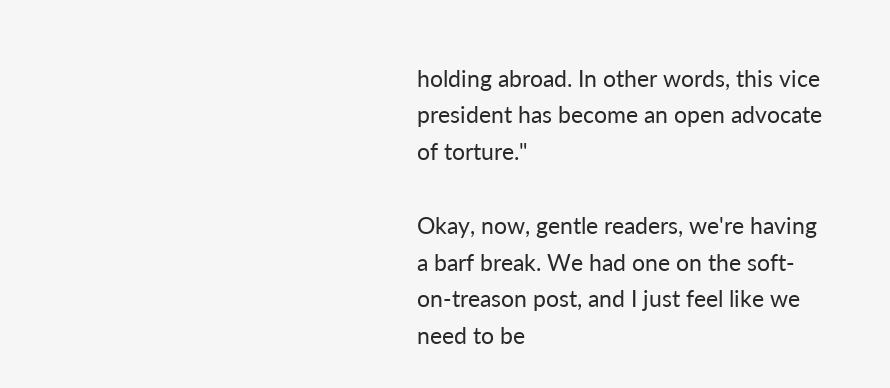holding abroad. In other words, this vice president has become an open advocate of torture."

Okay, now, gentle readers, we're having a barf break. We had one on the soft-on-treason post, and I just feel like we need to be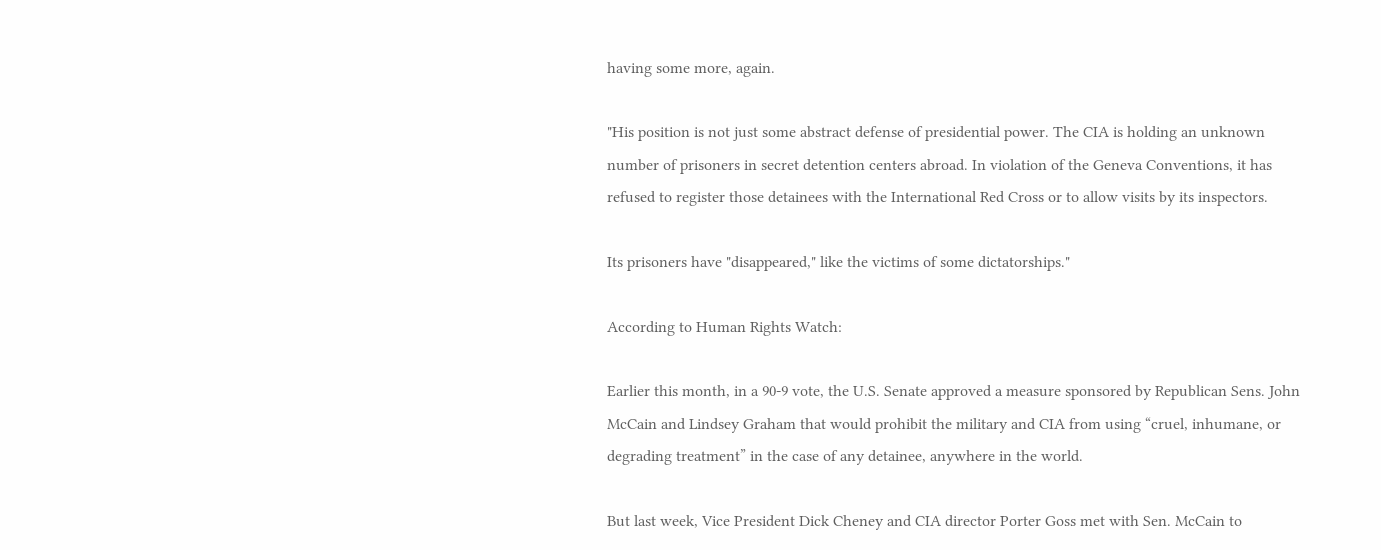having some more, again.

"His position is not just some abstract defense of presidential power. The CIA is holding an unknown number of prisoners in secret detention centers abroad. In violation of the Geneva Conventions, it has refused to register those detainees with the International Red Cross or to allow visits by its inspectors.

Its prisoners have "disappeared," like the victims of some dictatorships."

According to Human Rights Watch:

Earlier this month, in a 90-9 vote, the U.S. Senate approved a measure sponsored by Republican Sens. John McCain and Lindsey Graham that would prohibit the military and CIA from using “cruel, inhumane, or degrading treatment” in the case of any detainee, anywhere in the world.

But last week, Vice President Dick Cheney and CIA director Porter Goss met with Sen. McCain to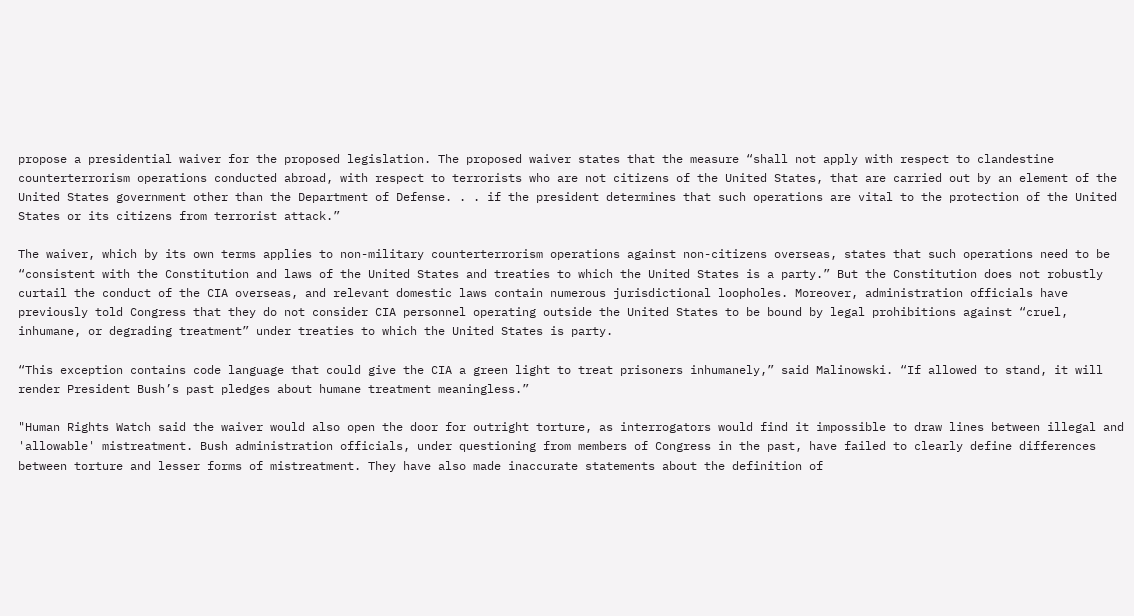propose a presidential waiver for the proposed legislation. The proposed waiver states that the measure “shall not apply with respect to clandestine counterterrorism operations conducted abroad, with respect to terrorists who are not citizens of the United States, that are carried out by an element of the United States government other than the Department of Defense. . . if the president determines that such operations are vital to the protection of the United States or its citizens from terrorist attack.”

The waiver, which by its own terms applies to non-military counterterrorism operations against non-citizens overseas, states that such operations need to be “consistent with the Constitution and laws of the United States and treaties to which the United States is a party.” But the Constitution does not robustly curtail the conduct of the CIA overseas, and relevant domestic laws contain numerous jurisdictional loopholes. Moreover, administration officials have previously told Congress that they do not consider CIA personnel operating outside the United States to be bound by legal prohibitions against “cruel, inhumane, or degrading treatment” under treaties to which the United States is party.

“This exception contains code language that could give the CIA a green light to treat prisoners inhumanely,” said Malinowski. “If allowed to stand, it will render President Bush’s past pledges about humane treatment meaningless.”

"Human Rights Watch said the waiver would also open the door for outright torture, as interrogators would find it impossible to draw lines between illegal and 'allowable' mistreatment. Bush administration officials, under questioning from members of Congress in the past, have failed to clearly define differences between torture and lesser forms of mistreatment. They have also made inaccurate statements about the definition of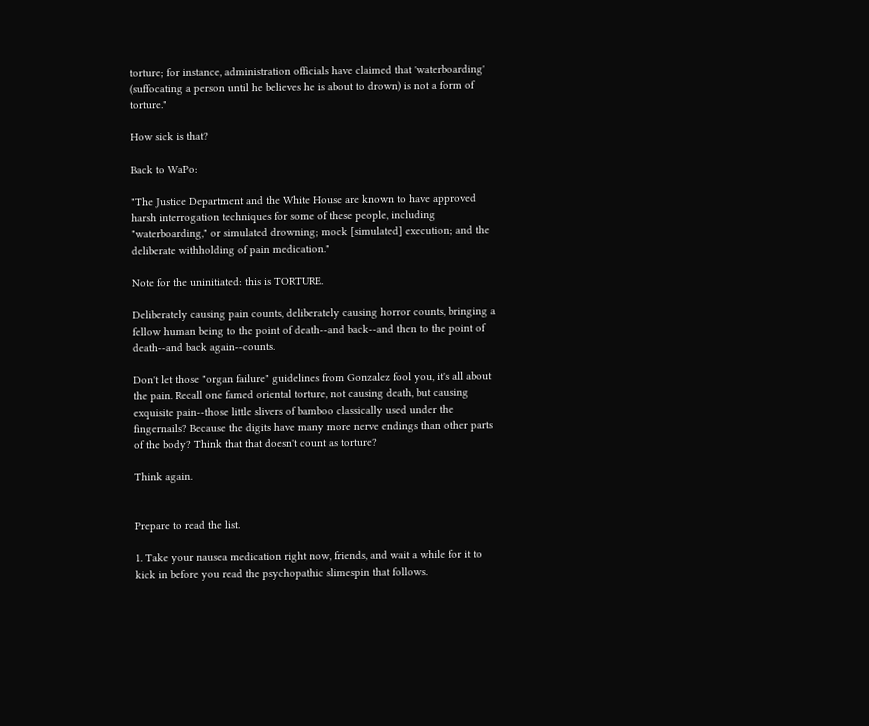torture; for instance, administration officials have claimed that 'waterboarding' (suffocating a person until he believes he is about to drown) is not a form of torture."

How sick is that?

Back to WaPo:

"The Justice Department and the White House are known to have approved harsh interrogation techniques for some of these people, including "waterboarding," or simulated drowning; mock [simulated] execution; and the deliberate withholding of pain medication."

Note for the uninitiated: this is TORTURE.

Deliberately causing pain counts, deliberately causing horror counts, bringing a fellow human being to the point of death--and back--and then to the point of death--and back again--counts.

Don't let those "organ failure" guidelines from Gonzalez fool you, it's all about the pain. Recall one famed oriental torture, not causing death, but causing exquisite pain--those little slivers of bamboo classically used under the fingernails? Because the digits have many more nerve endings than other parts of the body? Think that that doesn't count as torture?

Think again.


Prepare to read the list.

1. Take your nausea medication right now, friends, and wait a while for it to kick in before you read the psychopathic slimespin that follows.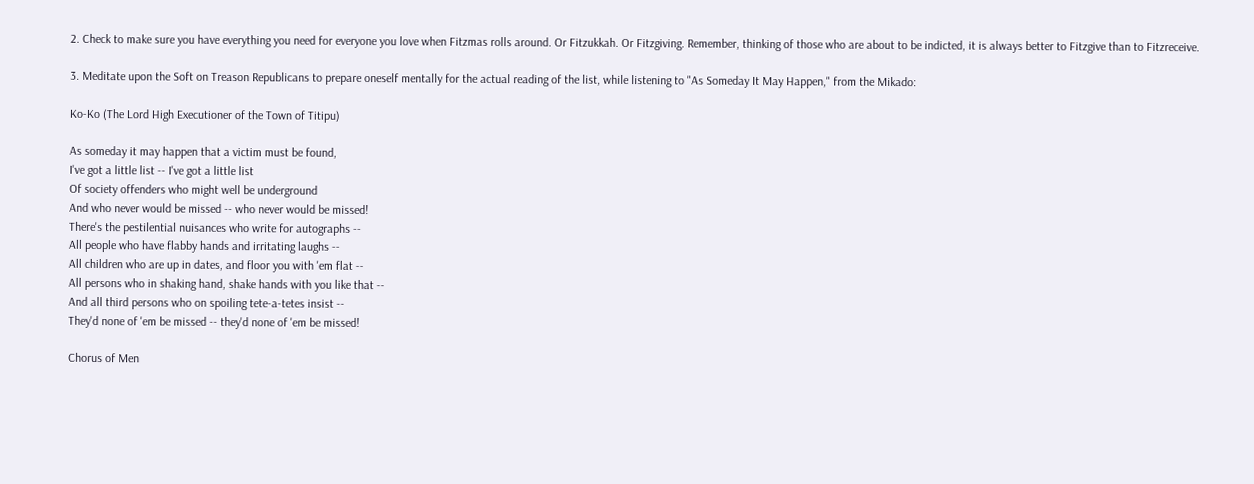2. Check to make sure you have everything you need for everyone you love when Fitzmas rolls around. Or Fitzukkah. Or Fitzgiving. Remember, thinking of those who are about to be indicted, it is always better to Fitzgive than to Fitzreceive.

3. Meditate upon the Soft on Treason Republicans to prepare oneself mentally for the actual reading of the list, while listening to "As Someday It May Happen," from the Mikado:

Ko-Ko (The Lord High Executioner of the Town of Titipu)

As someday it may happen that a victim must be found,
I've got a little list -- I've got a little list
Of society offenders who might well be underground
And who never would be missed -- who never would be missed!
There's the pestilential nuisances who write for autographs --
All people who have flabby hands and irritating laughs --
All children who are up in dates, and floor you with 'em flat --
All persons who in shaking hand, shake hands with you like that --
And all third persons who on spoiling tete-a-tetes insist --
They'd none of 'em be missed -- they'd none of 'em be missed!

Chorus of Men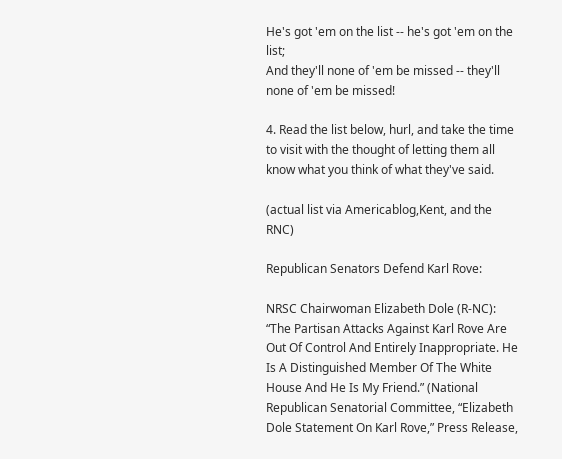He's got 'em on the list -- he's got 'em on the list;
And they'll none of 'em be missed -- they'll none of 'em be missed!

4. Read the list below, hurl, and take the time to visit with the thought of letting them all know what you think of what they've said.

(actual list via Americablog,Kent, and the RNC)

Republican Senators Defend Karl Rove:

NRSC Chairwoman Elizabeth Dole (R-NC): “The Partisan Attacks Against Karl Rove Are Out Of Control And Entirely Inappropriate. He Is A Distinguished Member Of The White House And He Is My Friend.” (National Republican Senatorial Committee, “Elizabeth Dole Statement On Karl Rove,” Press Release,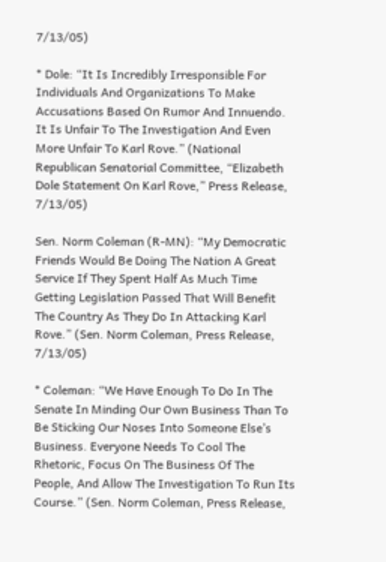7/13/05)

* Dole: “It Is Incredibly Irresponsible For Individuals And Organizations To Make Accusations Based On Rumor And Innuendo. It Is Unfair To The Investigation And Even More Unfair To Karl Rove.” (National Republican Senatorial Committee, “Elizabeth Dole Statement On Karl Rove,” Press Release, 7/13/05)

Sen. Norm Coleman (R-MN): “My Democratic Friends Would Be Doing The Nation A Great Service If They Spent Half As Much Time Getting Legislation Passed That Will Benefit The Country As They Do In Attacking Karl Rove.” (Sen. Norm Coleman, Press Release, 7/13/05)

* Coleman: “We Have Enough To Do In The Senate In Minding Our Own Business Than To Be Sticking Our Noses Into Someone Else’s Business. Everyone Needs To Cool The Rhetoric, Focus On The Business Of The People, And Allow The Investigation To Run Its Course.” (Sen. Norm Coleman, Press Release,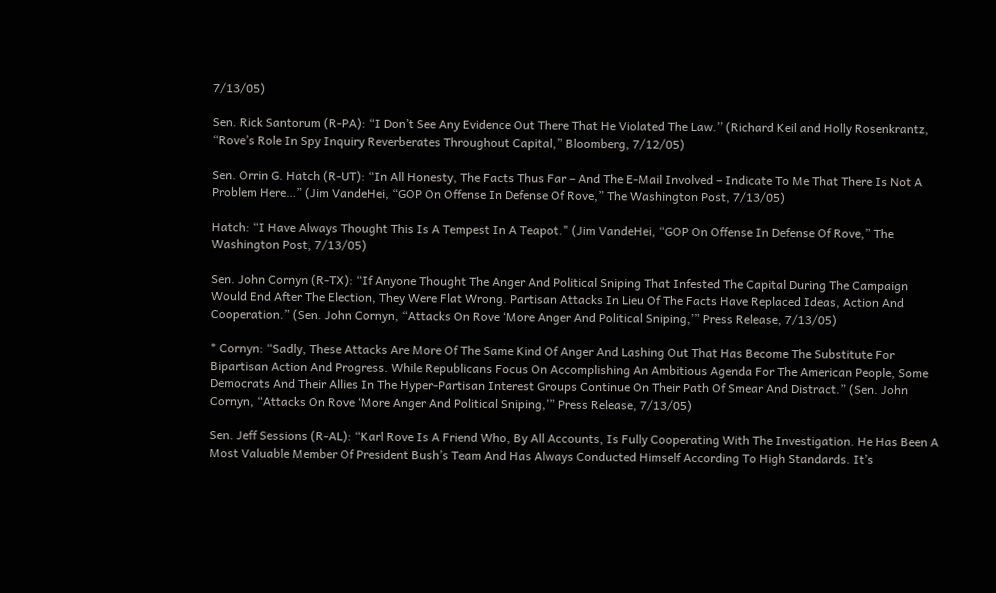7/13/05)

Sen. Rick Santorum (R-PA): “I Don’t See Any Evidence Out There That He Violated The Law.’’ (Richard Keil and Holly Rosenkrantz, “Rove’s Role In Spy Inquiry Reverberates Throughout Capital,” Bloomberg, 7/12/05)

Sen. Orrin G. Hatch (R-UT): “In All Honesty, The Facts Thus Far – And The E-Mail Involved – Indicate To Me That There Is Not A Problem Here…” (Jim VandeHei, “GOP On Offense In Defense Of Rove,” The Washington Post, 7/13/05)

Hatch: “I Have Always Thought This Is A Tempest In A Teapot." (Jim VandeHei, “GOP On Offense In Defense Of Rove,” The Washington Post, 7/13/05)

Sen. John Cornyn (R-TX): “If Anyone Thought The Anger And Political Sniping That Infested The Capital During The Campaign Would End After The Election, They Were Flat Wrong. Partisan Attacks In Lieu Of The Facts Have Replaced Ideas, Action And Cooperation.” (Sen. John Cornyn, “Attacks On Rove ‘More Anger And Political Sniping,’” Press Release, 7/13/05)

* Cornyn: “Sadly, These Attacks Are More Of The Same Kind Of Anger And Lashing Out That Has Become The Substitute For Bipartisan Action And Progress. While Republicans Focus On Accomplishing An Ambitious Agenda For The American People, Some Democrats And Their Allies In The Hyper-Partisan Interest Groups Continue On Their Path Of Smear And Distract.” (Sen. John Cornyn, “Attacks On Rove ‘More Anger And Political Sniping,’” Press Release, 7/13/05)

Sen. Jeff Sessions (R-AL): “Karl Rove Is A Friend Who, By All Accounts, Is Fully Cooperating With The Investigation. He Has Been A Most Valuable Member Of President Bush’s Team And Has Always Conducted Himself According To High Standards. It’s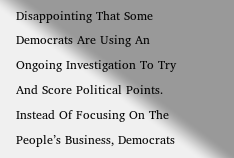Disappointing That Some Democrats Are Using An Ongoing Investigation To Try And Score Political Points. Instead Of Focusing On The People’s Business, Democrats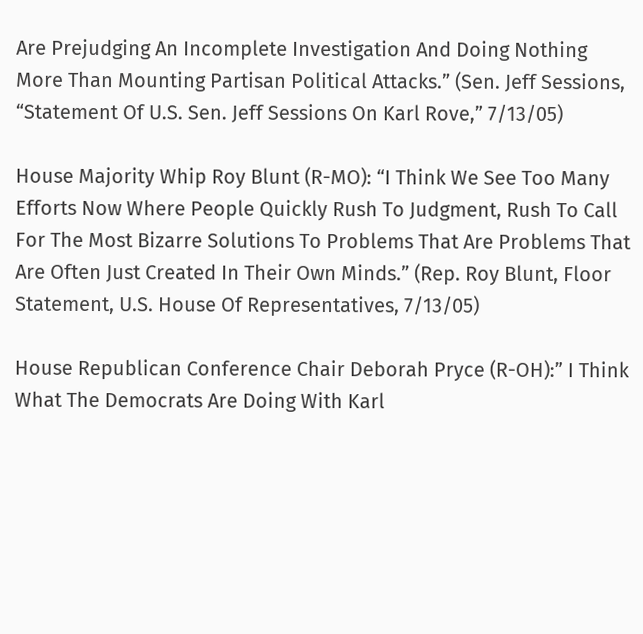Are Prejudging An Incomplete Investigation And Doing Nothing More Than Mounting Partisan Political Attacks.” (Sen. Jeff Sessions, “Statement Of U.S. Sen. Jeff Sessions On Karl Rove,” 7/13/05)

House Majority Whip Roy Blunt (R-MO): “I Think We See Too Many Efforts Now Where People Quickly Rush To Judgment, Rush To Call For The Most Bizarre Solutions To Problems That Are Problems That Are Often Just Created In Their Own Minds.” (Rep. Roy Blunt, Floor Statement, U.S. House Of Representatives, 7/13/05)

House Republican Conference Chair Deborah Pryce (R-OH):” I Think What The Democrats Are Doing With Karl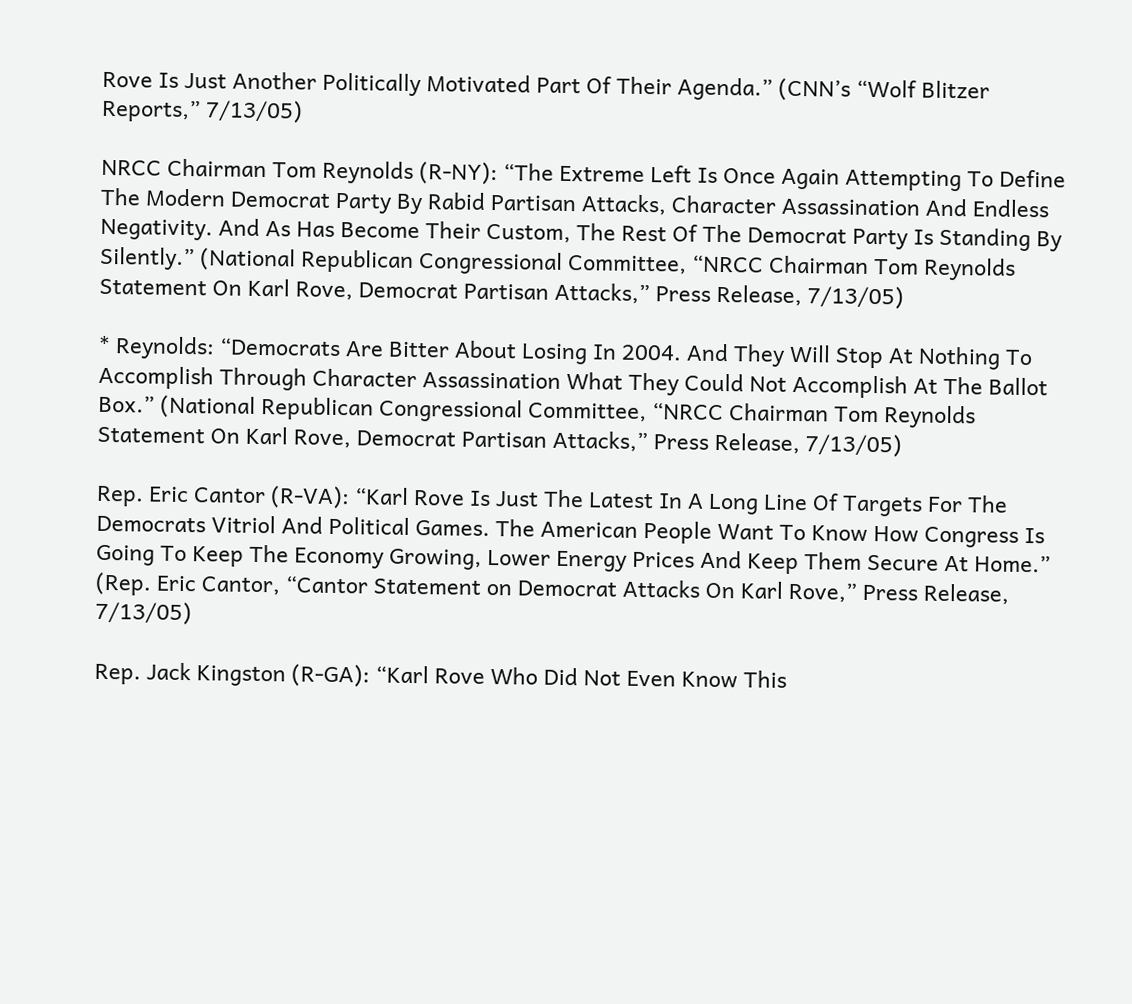Rove Is Just Another Politically Motivated Part Of Their Agenda.” (CNN’s “Wolf Blitzer Reports,” 7/13/05)

NRCC Chairman Tom Reynolds (R-NY): “The Extreme Left Is Once Again Attempting To Define The Modern Democrat Party By Rabid Partisan Attacks, Character Assassination And Endless Negativity. And As Has Become Their Custom, The Rest Of The Democrat Party Is Standing By Silently.” (National Republican Congressional Committee, “NRCC Chairman Tom Reynolds Statement On Karl Rove, Democrat Partisan Attacks,” Press Release, 7/13/05)

* Reynolds: “Democrats Are Bitter About Losing In 2004. And They Will Stop At Nothing To Accomplish Through Character Assassination What They Could Not Accomplish At The Ballot Box.” (National Republican Congressional Committee, “NRCC Chairman Tom Reynolds Statement On Karl Rove, Democrat Partisan Attacks,” Press Release, 7/13/05)

Rep. Eric Cantor (R-VA): “Karl Rove Is Just The Latest In A Long Line Of Targets For The Democrats Vitriol And Political Games. The American People Want To Know How Congress Is Going To Keep The Economy Growing, Lower Energy Prices And Keep Them Secure At Home.” (Rep. Eric Cantor, “Cantor Statement on Democrat Attacks On Karl Rove,” Press Release, 7/13/05)

Rep. Jack Kingston (R-GA): “Karl Rove Who Did Not Even Know This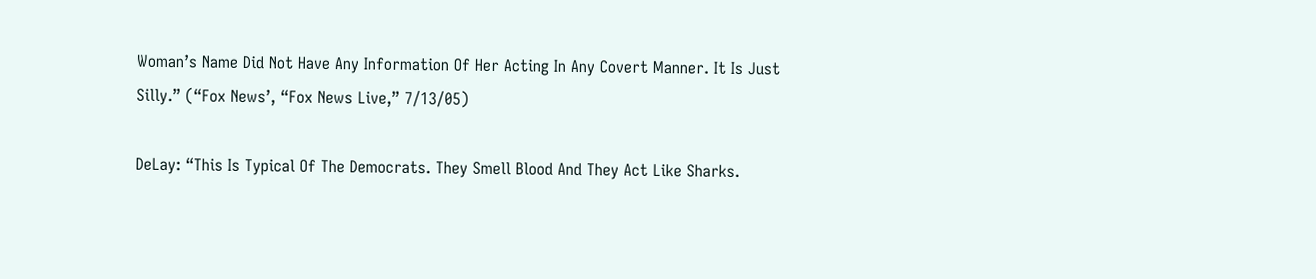Woman’s Name Did Not Have Any Information Of Her Acting In Any Covert Manner. It Is Just Silly.” (“Fox News’, “Fox News Live,” 7/13/05)

DeLay: “This Is Typical Of The Democrats. They Smell Blood And They Act Like Sharks.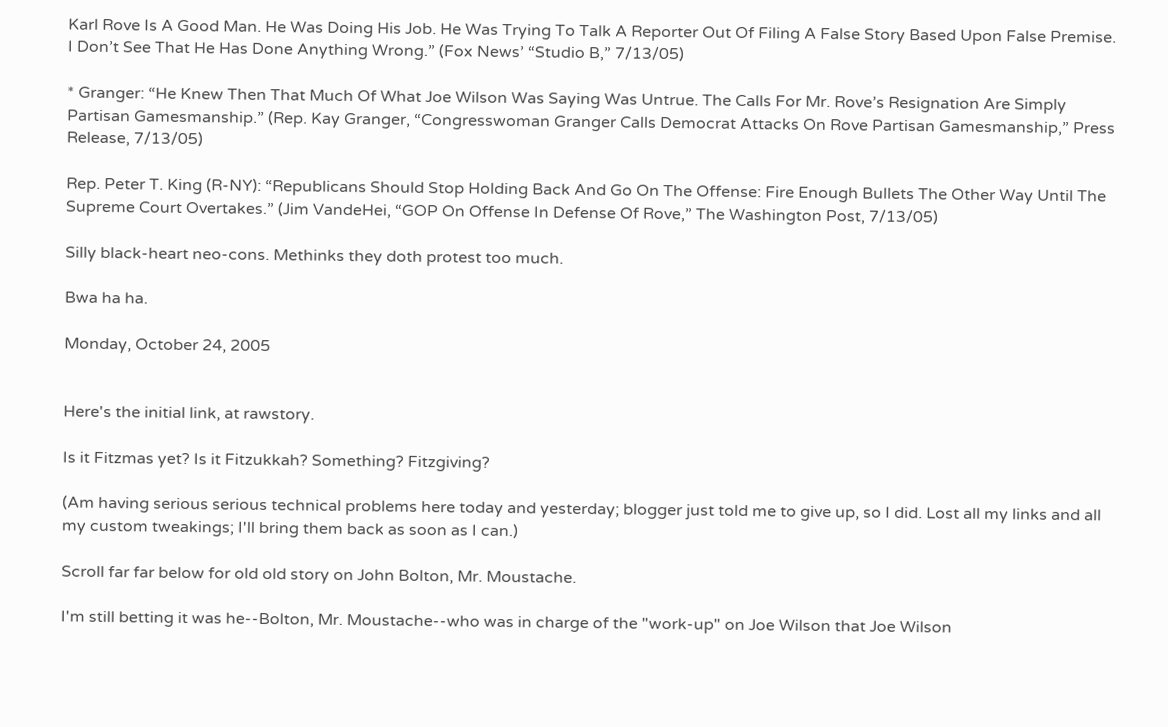Karl Rove Is A Good Man. He Was Doing His Job. He Was Trying To Talk A Reporter Out Of Filing A False Story Based Upon False Premise. I Don’t See That He Has Done Anything Wrong.” (Fox News’ “Studio B,” 7/13/05)

* Granger: “He Knew Then That Much Of What Joe Wilson Was Saying Was Untrue. The Calls For Mr. Rove’s Resignation Are Simply Partisan Gamesmanship.” (Rep. Kay Granger, “Congresswoman Granger Calls Democrat Attacks On Rove Partisan Gamesmanship,” Press Release, 7/13/05)

Rep. Peter T. King (R-NY): “Republicans Should Stop Holding Back And Go On The Offense: Fire Enough Bullets The Other Way Until The Supreme Court Overtakes.” (Jim VandeHei, “GOP On Offense In Defense Of Rove,” The Washington Post, 7/13/05)

Silly black-heart neo-cons. Methinks they doth protest too much.

Bwa ha ha.

Monday, October 24, 2005


Here's the initial link, at rawstory.

Is it Fitzmas yet? Is it Fitzukkah? Something? Fitzgiving?

(Am having serious serious technical problems here today and yesterday; blogger just told me to give up, so I did. Lost all my links and all my custom tweakings; I'll bring them back as soon as I can.)

Scroll far far below for old old story on John Bolton, Mr. Moustache.

I'm still betting it was he--Bolton, Mr. Moustache--who was in charge of the "work-up" on Joe Wilson that Joe Wilson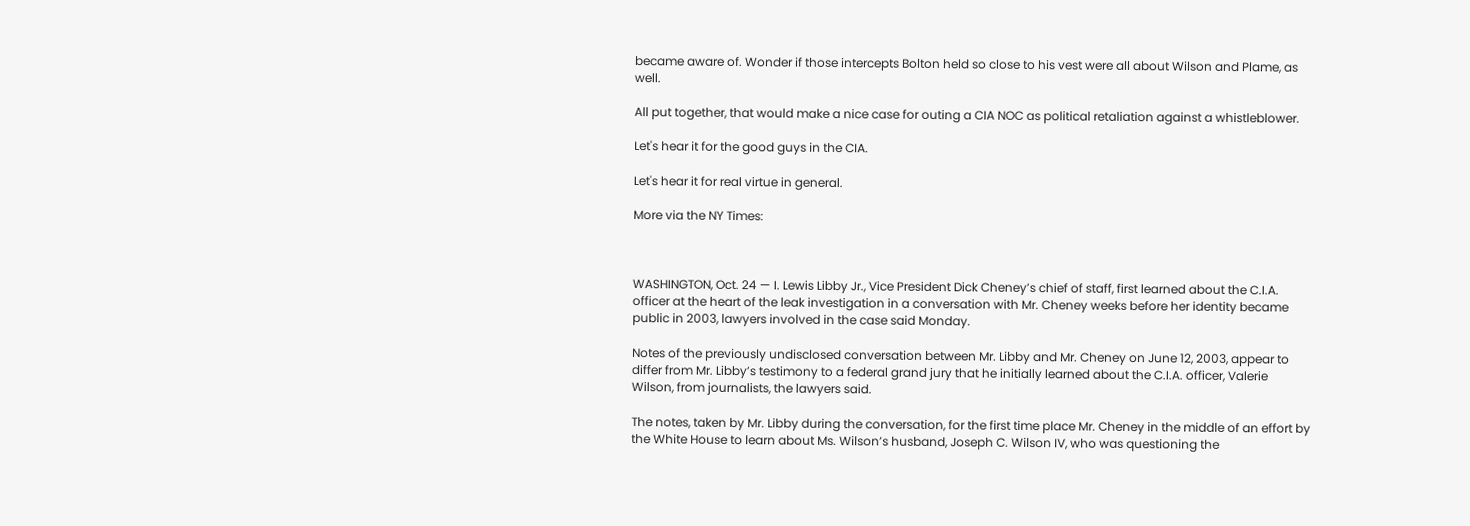became aware of. Wonder if those intercepts Bolton held so close to his vest were all about Wilson and Plame, as well.

All put together, that would make a nice case for outing a CIA NOC as political retaliation against a whistleblower.

Let's hear it for the good guys in the CIA.

Let's hear it for real virtue in general.

More via the NY Times:



WASHINGTON, Oct. 24 — I. Lewis Libby Jr., Vice President Dick Cheney’s chief of staff, first learned about the C.I.A. officer at the heart of the leak investigation in a conversation with Mr. Cheney weeks before her identity became public in 2003, lawyers involved in the case said Monday.

Notes of the previously undisclosed conversation between Mr. Libby and Mr. Cheney on June 12, 2003, appear to differ from Mr. Libby’s testimony to a federal grand jury that he initially learned about the C.I.A. officer, Valerie Wilson, from journalists, the lawyers said.

The notes, taken by Mr. Libby during the conversation, for the first time place Mr. Cheney in the middle of an effort by the White House to learn about Ms. Wilson’s husband, Joseph C. Wilson IV, who was questioning the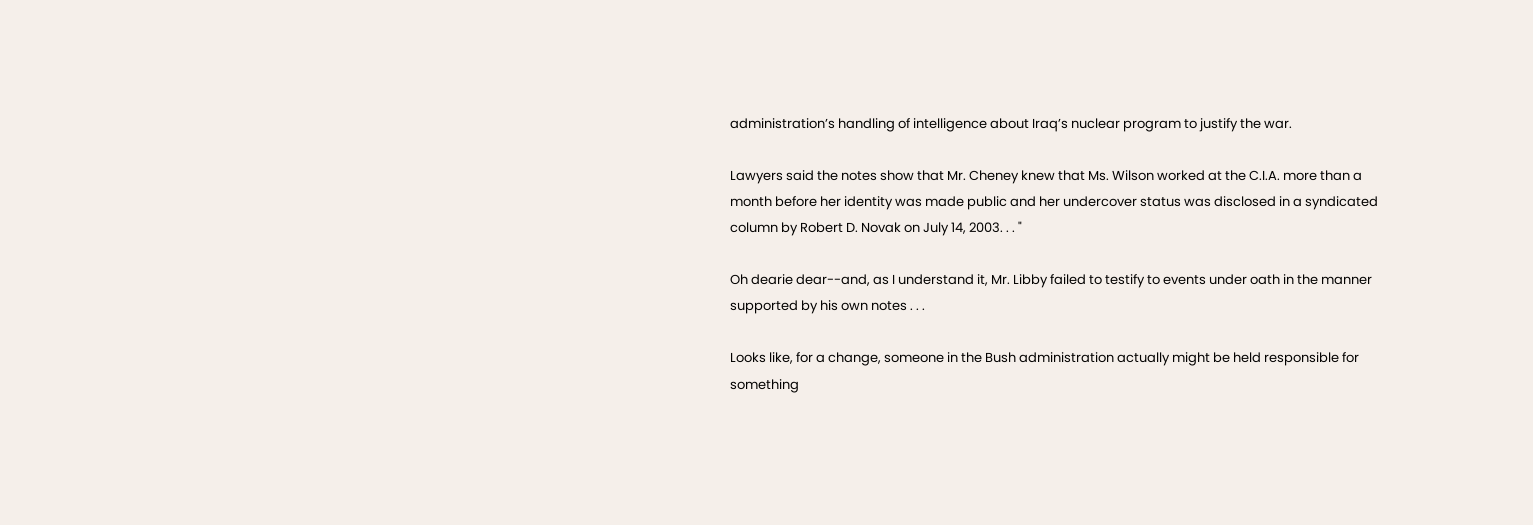administration’s handling of intelligence about Iraq’s nuclear program to justify the war.

Lawyers said the notes show that Mr. Cheney knew that Ms. Wilson worked at the C.I.A. more than a month before her identity was made public and her undercover status was disclosed in a syndicated column by Robert D. Novak on July 14, 2003. . . "

Oh dearie dear--and, as I understand it, Mr. Libby failed to testify to events under oath in the manner supported by his own notes . . .

Looks like, for a change, someone in the Bush administration actually might be held responsible for something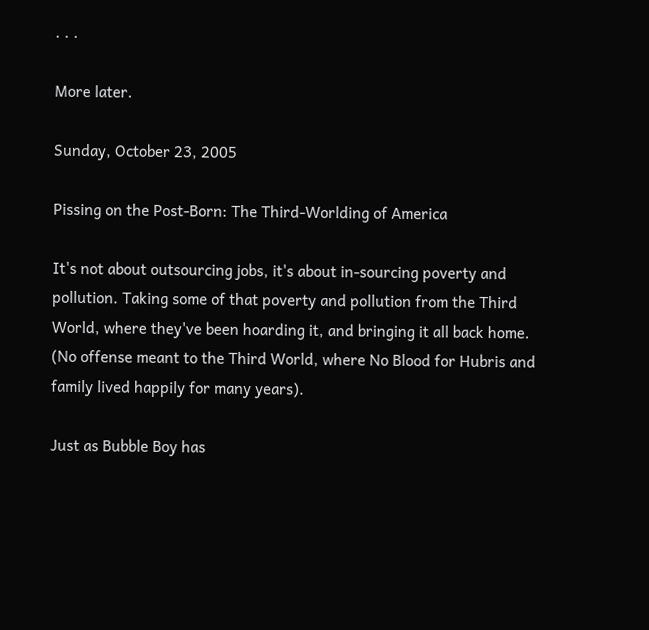. . .

More later.

Sunday, October 23, 2005

Pissing on the Post-Born: The Third-Worlding of America

It's not about outsourcing jobs, it's about in-sourcing poverty and pollution. Taking some of that poverty and pollution from the Third World, where they've been hoarding it, and bringing it all back home. (No offense meant to the Third World, where No Blood for Hubris and family lived happily for many years).

Just as Bubble Boy has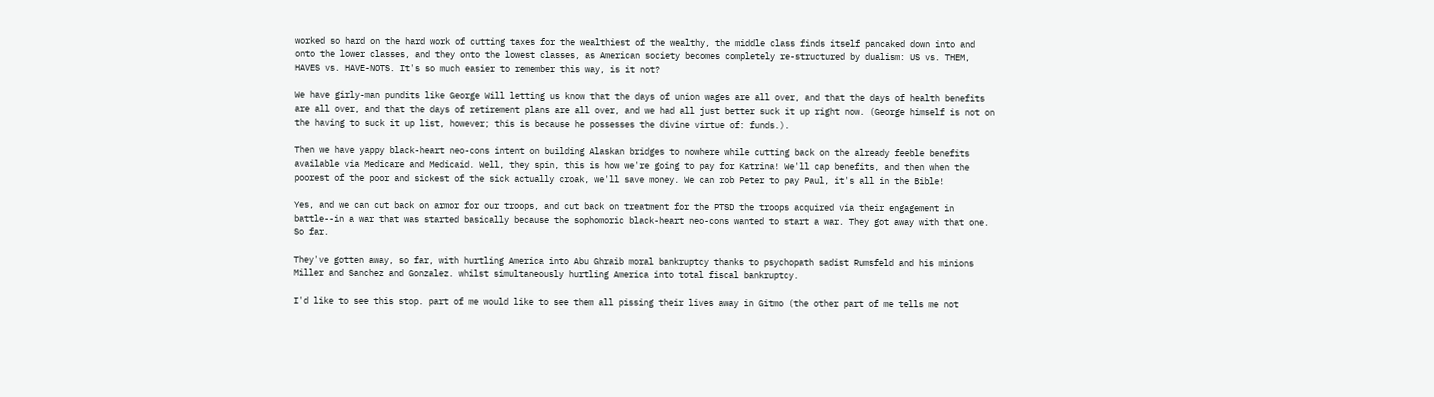worked so hard on the hard work of cutting taxes for the wealthiest of the wealthy, the middle class finds itself pancaked down into and onto the lower classes, and they onto the lowest classes, as American society becomes completely re-structured by dualism: US vs. THEM, HAVES vs. HAVE-NOTS. It's so much easier to remember this way, is it not?

We have girly-man pundits like George Will letting us know that the days of union wages are all over, and that the days of health benefits are all over, and that the days of retirement plans are all over, and we had all just better suck it up right now. (George himself is not on the having to suck it up list, however; this is because he possesses the divine virtue of: funds.).

Then we have yappy black-heart neo-cons intent on building Alaskan bridges to nowhere while cutting back on the already feeble benefits available via Medicare and Medicaid. Well, they spin, this is how we're going to pay for Katrina! We'll cap benefits, and then when the poorest of the poor and sickest of the sick actually croak, we'll save money. We can rob Peter to pay Paul, it's all in the Bible!

Yes, and we can cut back on armor for our troops, and cut back on treatment for the PTSD the troops acquired via their engagement in battle--in a war that was started basically because the sophomoric black-heart neo-cons wanted to start a war. They got away with that one. So far.

They've gotten away, so far, with hurtling America into Abu Ghraib moral bankruptcy thanks to psychopath sadist Rumsfeld and his minions Miller and Sanchez and Gonzalez. whilst simultaneously hurtling America into total fiscal bankruptcy.

I'd like to see this stop. part of me would like to see them all pissing their lives away in Gitmo (the other part of me tells me not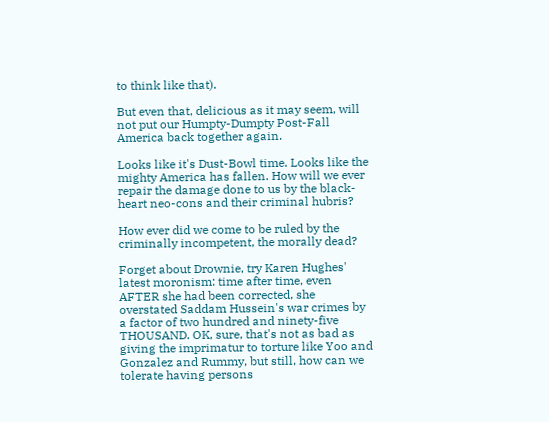to think like that).

But even that, delicious as it may seem, will not put our Humpty-Dumpty Post-Fall America back together again.

Looks like it's Dust-Bowl time. Looks like the mighty America has fallen. How will we ever repair the damage done to us by the black-heart neo-cons and their criminal hubris?

How ever did we come to be ruled by the criminally incompetent, the morally dead?

Forget about Drownie, try Karen Hughes' latest moronism: time after time, even AFTER she had been corrected, she overstated Saddam Hussein's war crimes by a factor of two hundred and ninety-five THOUSAND. OK, sure, that's not as bad as giving the imprimatur to torture like Yoo and Gonzalez and Rummy, but still, how can we tolerate having persons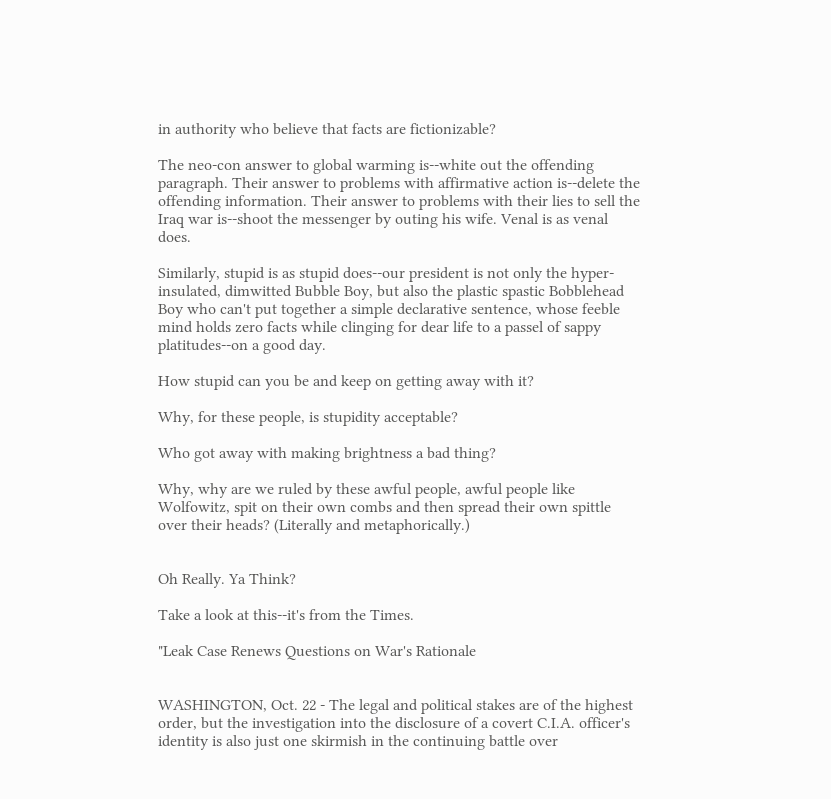in authority who believe that facts are fictionizable?

The neo-con answer to global warming is--white out the offending paragraph. Their answer to problems with affirmative action is--delete the offending information. Their answer to problems with their lies to sell the Iraq war is--shoot the messenger by outing his wife. Venal is as venal does.

Similarly, stupid is as stupid does--our president is not only the hyper-insulated, dimwitted Bubble Boy, but also the plastic spastic Bobblehead Boy who can't put together a simple declarative sentence, whose feeble mind holds zero facts while clinging for dear life to a passel of sappy platitudes--on a good day.

How stupid can you be and keep on getting away with it?

Why, for these people, is stupidity acceptable?

Who got away with making brightness a bad thing?

Why, why are we ruled by these awful people, awful people like Wolfowitz, spit on their own combs and then spread their own spittle over their heads? (Literally and metaphorically.)


Oh Really. Ya Think?

Take a look at this--it's from the Times.

"Leak Case Renews Questions on War's Rationale


WASHINGTON, Oct. 22 - The legal and political stakes are of the highest order, but the investigation into the disclosure of a covert C.I.A. officer's identity is also just one skirmish in the continuing battle over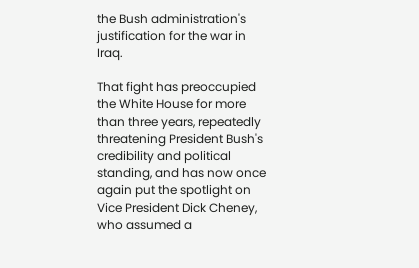the Bush administration's justification for the war in Iraq.

That fight has preoccupied the White House for more than three years, repeatedly threatening President Bush's credibility and political standing, and has now once again put the spotlight on Vice President Dick Cheney, who assumed a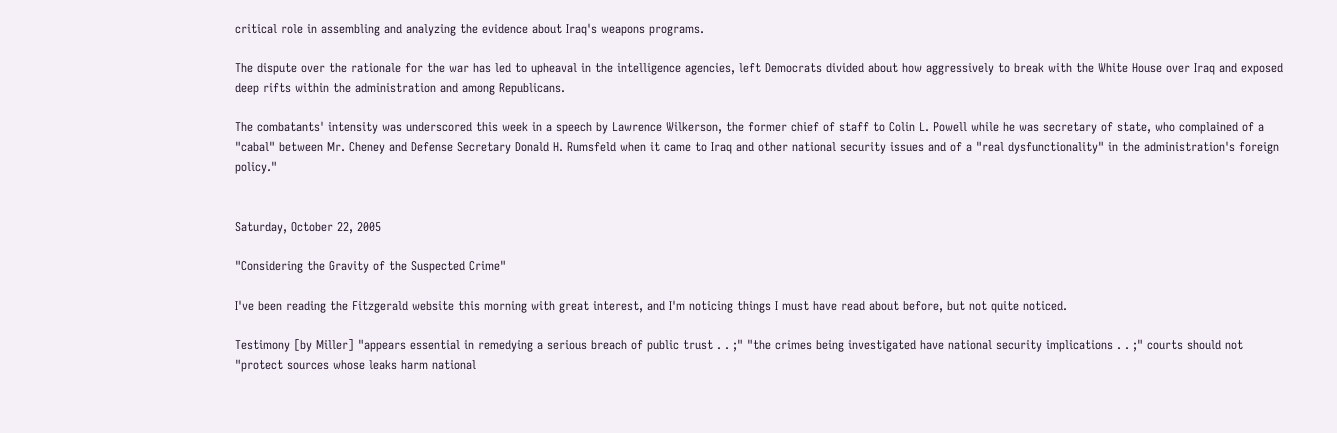critical role in assembling and analyzing the evidence about Iraq's weapons programs.

The dispute over the rationale for the war has led to upheaval in the intelligence agencies, left Democrats divided about how aggressively to break with the White House over Iraq and exposed deep rifts within the administration and among Republicans.

The combatants' intensity was underscored this week in a speech by Lawrence Wilkerson, the former chief of staff to Colin L. Powell while he was secretary of state, who complained of a "cabal" between Mr. Cheney and Defense Secretary Donald H. Rumsfeld when it came to Iraq and other national security issues and of a "real dysfunctionality" in the administration's foreign policy."


Saturday, October 22, 2005

"Considering the Gravity of the Suspected Crime"

I've been reading the Fitzgerald website this morning with great interest, and I'm noticing things I must have read about before, but not quite noticed.

Testimony [by Miller] "appears essential in remedying a serious breach of public trust . . ;" "the crimes being investigated have national security implications . . ;" courts should not "protect sources whose leaks harm national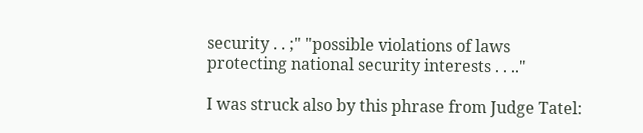security . . ;" "possible violations of laws protecting national security interests . . .."

I was struck also by this phrase from Judge Tatel: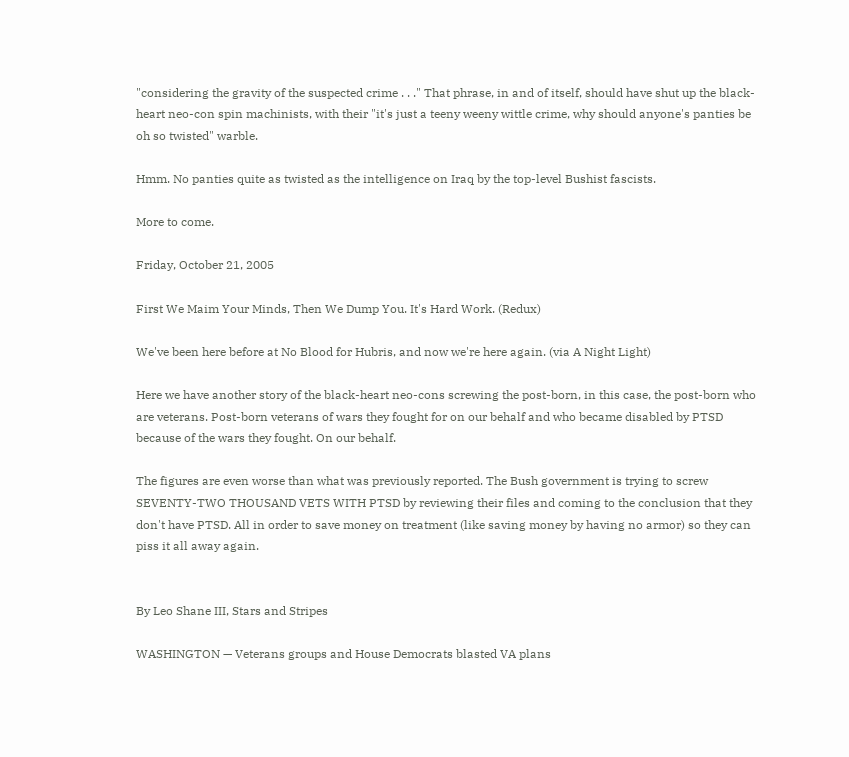"considering the gravity of the suspected crime . . ." That phrase, in and of itself, should have shut up the black-heart neo-con spin machinists, with their "it's just a teeny weeny wittle crime, why should anyone's panties be oh so twisted" warble.

Hmm. No panties quite as twisted as the intelligence on Iraq by the top-level Bushist fascists.

More to come.

Friday, October 21, 2005

First We Maim Your Minds, Then We Dump You. It's Hard Work. (Redux)

We've been here before at No Blood for Hubris, and now we're here again. (via A Night Light)

Here we have another story of the black-heart neo-cons screwing the post-born, in this case, the post-born who are veterans. Post-born veterans of wars they fought for on our behalf and who became disabled by PTSD because of the wars they fought. On our behalf.

The figures are even worse than what was previously reported. The Bush government is trying to screw SEVENTY-TWO THOUSAND VETS WITH PTSD by reviewing their files and coming to the conclusion that they don't have PTSD. All in order to save money on treatment (like saving money by having no armor) so they can piss it all away again.


By Leo Shane III, Stars and Stripes

WASHINGTON — Veterans groups and House Democrats blasted VA plans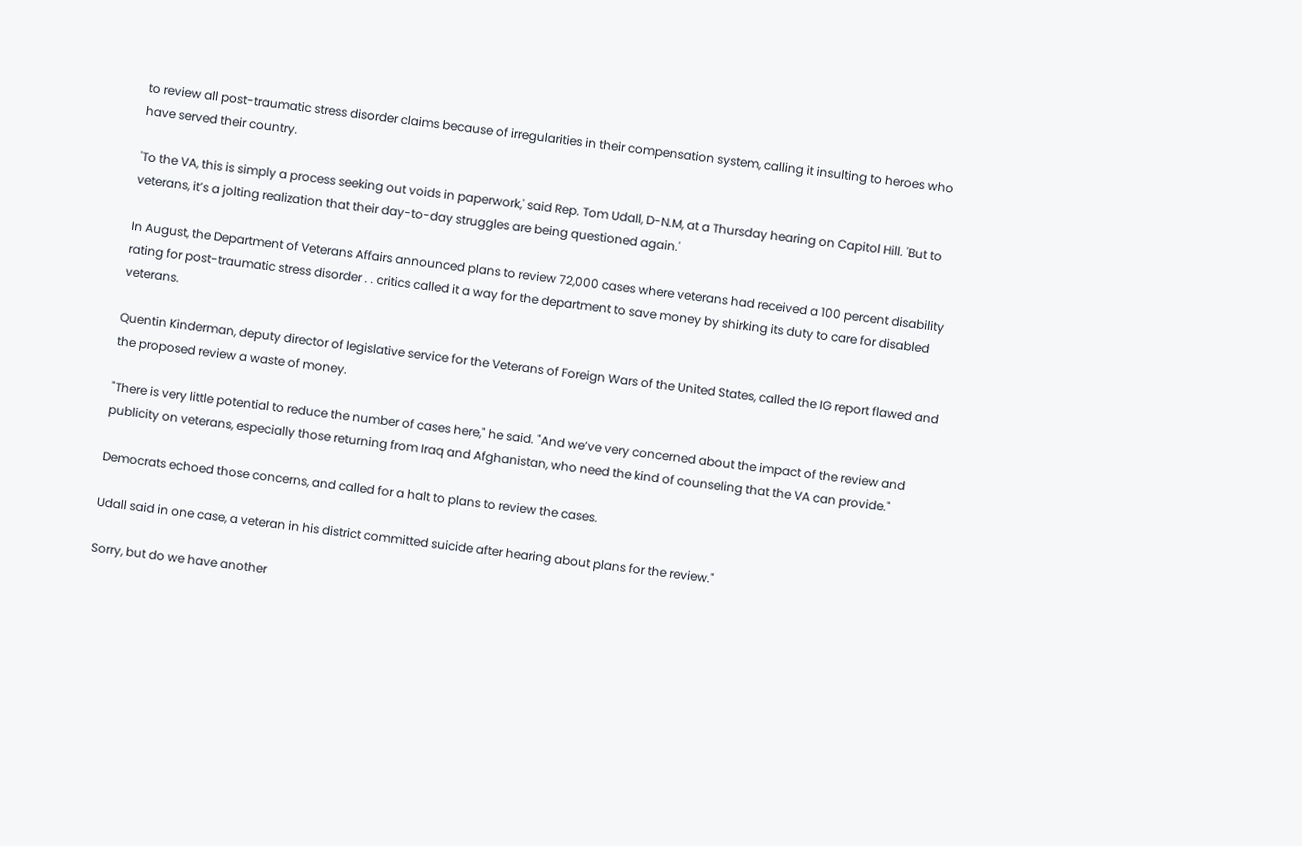to review all post-traumatic stress disorder claims because of irregularities in their compensation system, calling it insulting to heroes who have served their country.

'To the VA, this is simply a process seeking out voids in paperwork,' said Rep. Tom Udall, D-N.M, at a Thursday hearing on Capitol Hill. 'But to veterans, it’s a jolting realization that their day-to-day struggles are being questioned again.'

In August, the Department of Veterans Affairs announced plans to review 72,000 cases where veterans had received a 100 percent disability rating for post-traumatic stress disorder . . critics called it a way for the department to save money by shirking its duty to care for disabled veterans.

Quentin Kinderman, deputy director of legislative service for the Veterans of Foreign Wars of the United States, called the IG report flawed and the proposed review a waste of money.

"There is very little potential to reduce the number of cases here," he said. "And we’ve very concerned about the impact of the review and publicity on veterans, especially those returning from Iraq and Afghanistan, who need the kind of counseling that the VA can provide."

Democrats echoed those concerns, and called for a halt to plans to review the cases.

Udall said in one case, a veteran in his district committed suicide after hearing about plans for the review."

Sorry, but do we have another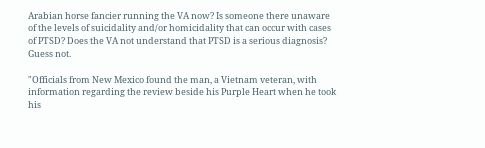Arabian horse fancier running the VA now? Is someone there unaware of the levels of suicidality and/or homicidality that can occur with cases of PTSD? Does the VA not understand that PTSD is a serious diagnosis? Guess not.

"Officials from New Mexico found the man, a Vietnam veteran, with information regarding the review beside his Purple Heart when he took his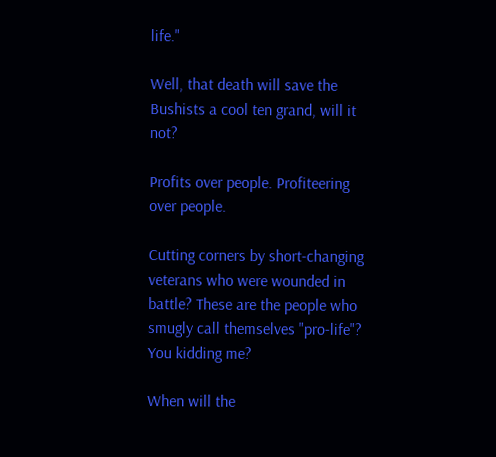life."

Well, that death will save the Bushists a cool ten grand, will it not?

Profits over people. Profiteering over people.

Cutting corners by short-changing veterans who were wounded in battle? These are the people who smugly call themselves "pro-life"? You kidding me?

When will the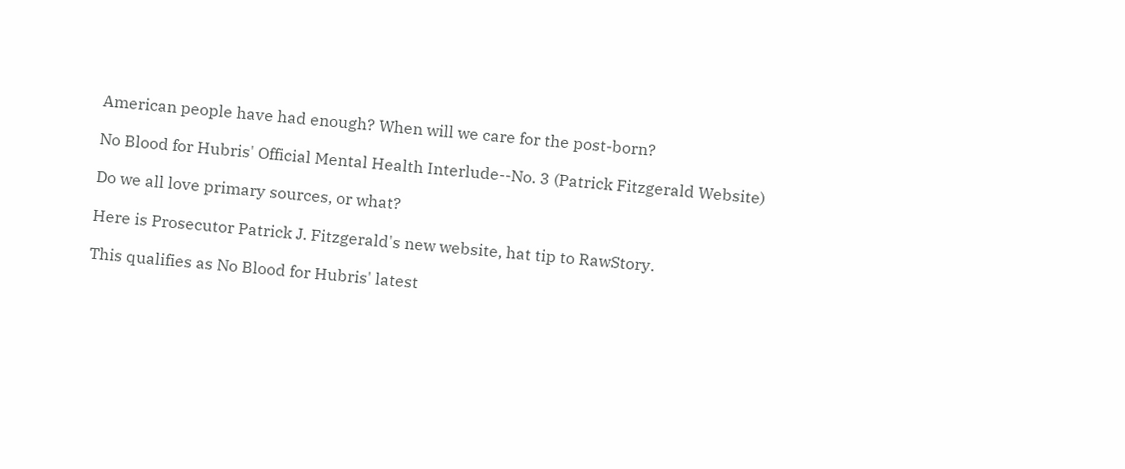American people have had enough? When will we care for the post-born?

No Blood for Hubris' Official Mental Health Interlude--No. 3 (Patrick Fitzgerald Website)

Do we all love primary sources, or what?

Here is Prosecutor Patrick J. Fitzgerald's new website, hat tip to RawStory.

This qualifies as No Blood for Hubris' latest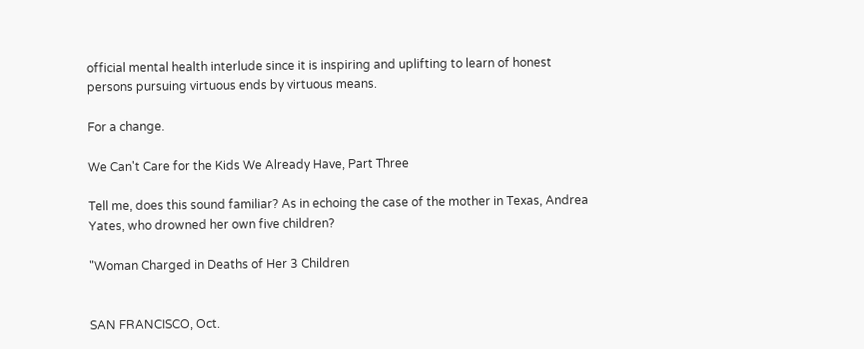official mental health interlude since it is inspiring and uplifting to learn of honest persons pursuing virtuous ends by virtuous means.

For a change.

We Can't Care for the Kids We Already Have, Part Three

Tell me, does this sound familiar? As in echoing the case of the mother in Texas, Andrea Yates, who drowned her own five children?

"Woman Charged in Deaths of Her 3 Children


SAN FRANCISCO, Oct.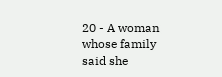20 - A woman whose family said she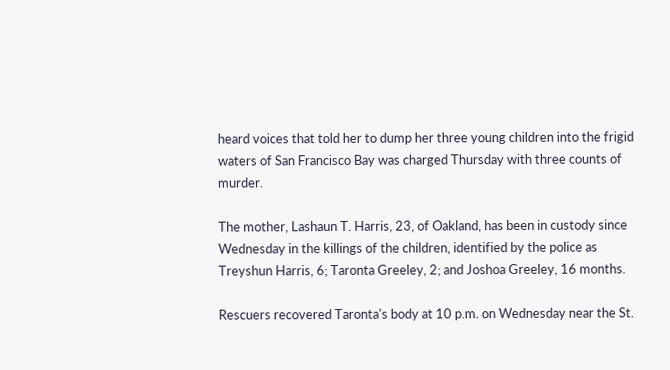heard voices that told her to dump her three young children into the frigid waters of San Francisco Bay was charged Thursday with three counts of murder.

The mother, Lashaun T. Harris, 23, of Oakland, has been in custody since Wednesday in the killings of the children, identified by the police as Treyshun Harris, 6; Taronta Greeley, 2; and Joshoa Greeley, 16 months.

Rescuers recovered Taronta's body at 10 p.m. on Wednesday near the St.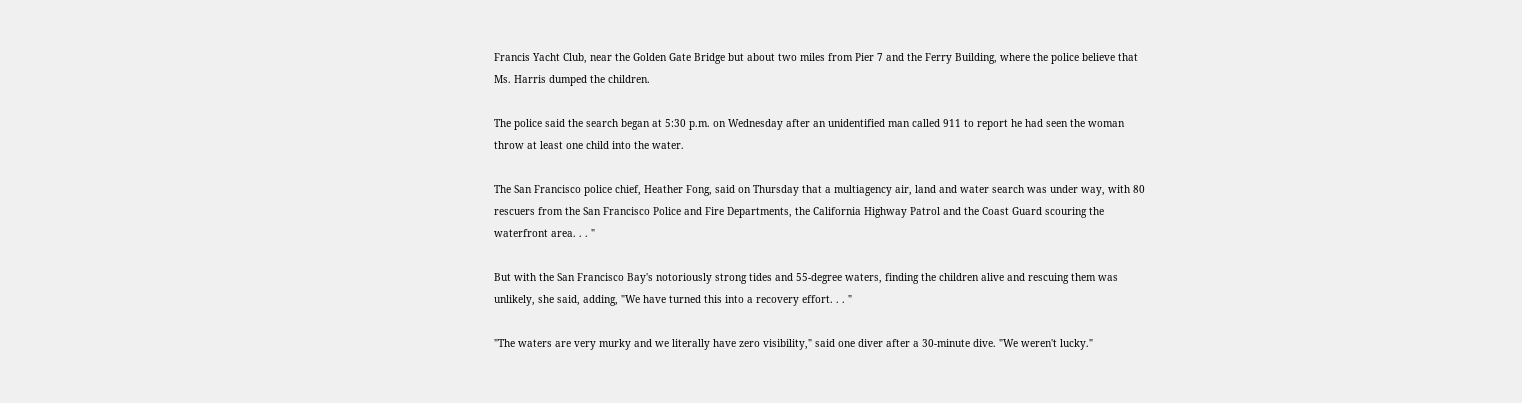Francis Yacht Club, near the Golden Gate Bridge but about two miles from Pier 7 and the Ferry Building, where the police believe that Ms. Harris dumped the children.

The police said the search began at 5:30 p.m. on Wednesday after an unidentified man called 911 to report he had seen the woman throw at least one child into the water.

The San Francisco police chief, Heather Fong, said on Thursday that a multiagency air, land and water search was under way, with 80 rescuers from the San Francisco Police and Fire Departments, the California Highway Patrol and the Coast Guard scouring the waterfront area. . . "

But with the San Francisco Bay's notoriously strong tides and 55-degree waters, finding the children alive and rescuing them was unlikely, she said, adding, "We have turned this into a recovery effort. . . "

"The waters are very murky and we literally have zero visibility," said one diver after a 30-minute dive. "We weren't lucky."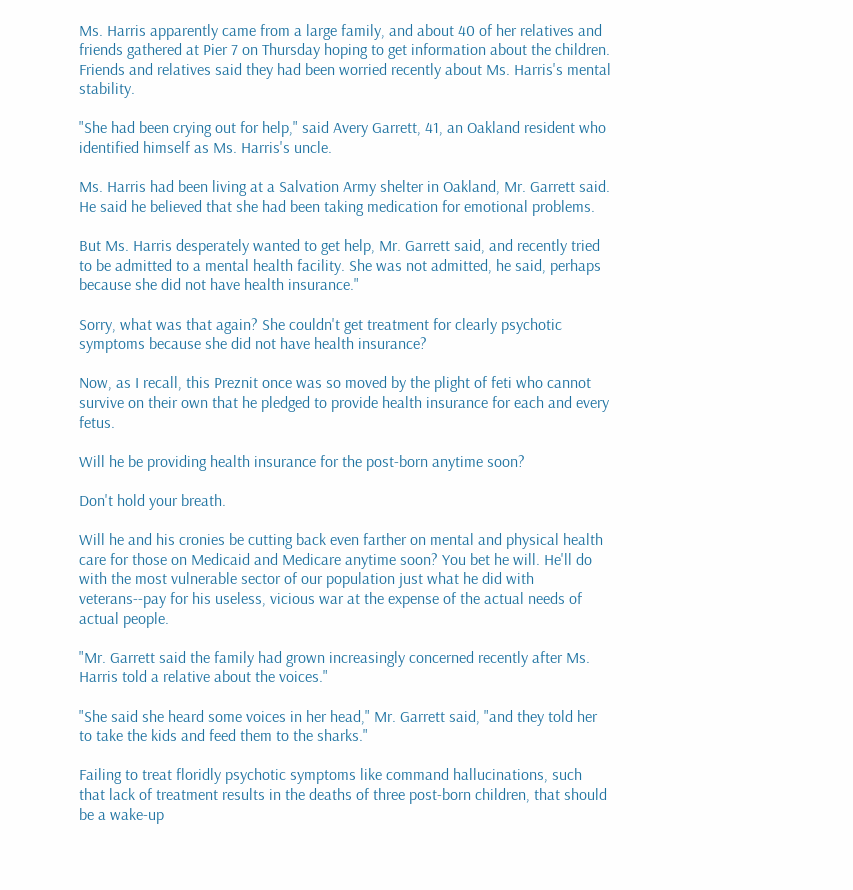Ms. Harris apparently came from a large family, and about 40 of her relatives and friends gathered at Pier 7 on Thursday hoping to get information about the children. Friends and relatives said they had been worried recently about Ms. Harris's mental stability.

"She had been crying out for help," said Avery Garrett, 41, an Oakland resident who identified himself as Ms. Harris's uncle.

Ms. Harris had been living at a Salvation Army shelter in Oakland, Mr. Garrett said. He said he believed that she had been taking medication for emotional problems.

But Ms. Harris desperately wanted to get help, Mr. Garrett said, and recently tried to be admitted to a mental health facility. She was not admitted, he said, perhaps because she did not have health insurance."

Sorry, what was that again? She couldn't get treatment for clearly psychotic symptoms because she did not have health insurance?

Now, as I recall, this Preznit once was so moved by the plight of feti who cannot survive on their own that he pledged to provide health insurance for each and every fetus.

Will he be providing health insurance for the post-born anytime soon?

Don't hold your breath.

Will he and his cronies be cutting back even farther on mental and physical health care for those on Medicaid and Medicare anytime soon? You bet he will. He'll do with the most vulnerable sector of our population just what he did with veterans--pay for his useless, vicious war at the expense of the actual needs of actual people.

"Mr. Garrett said the family had grown increasingly concerned recently after Ms. Harris told a relative about the voices."

"She said she heard some voices in her head," Mr. Garrett said, "and they told her to take the kids and feed them to the sharks."

Failing to treat floridly psychotic symptoms like command hallucinations, such that lack of treatment results in the deaths of three post-born children, that should be a wake-up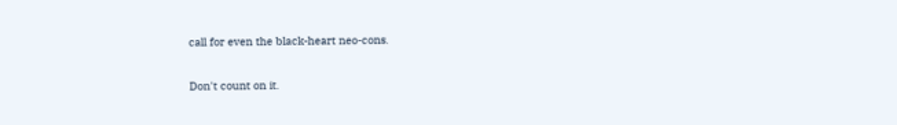call for even the black-heart neo-cons.

Don't count on it.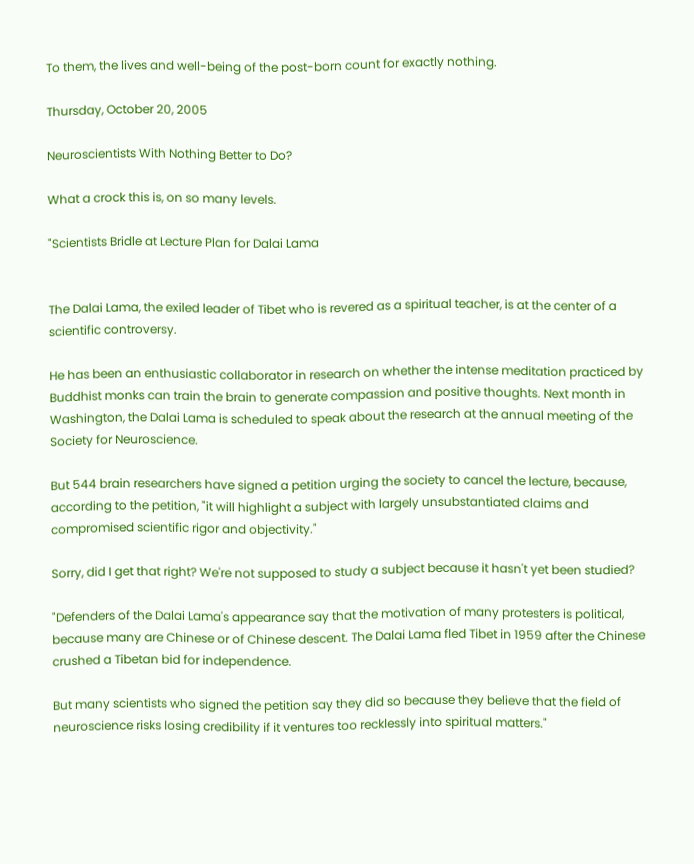To them, the lives and well-being of the post-born count for exactly nothing.

Thursday, October 20, 2005

Neuroscientists With Nothing Better to Do?

What a crock this is, on so many levels.

"Scientists Bridle at Lecture Plan for Dalai Lama


The Dalai Lama, the exiled leader of Tibet who is revered as a spiritual teacher, is at the center of a scientific controversy.

He has been an enthusiastic collaborator in research on whether the intense meditation practiced by Buddhist monks can train the brain to generate compassion and positive thoughts. Next month in Washington, the Dalai Lama is scheduled to speak about the research at the annual meeting of the Society for Neuroscience.

But 544 brain researchers have signed a petition urging the society to cancel the lecture, because, according to the petition, "it will highlight a subject with largely unsubstantiated claims and compromised scientific rigor and objectivity."

Sorry, did I get that right? We're not supposed to study a subject because it hasn't yet been studied?

"Defenders of the Dalai Lama's appearance say that the motivation of many protesters is political, because many are Chinese or of Chinese descent. The Dalai Lama fled Tibet in 1959 after the Chinese crushed a Tibetan bid for independence.

But many scientists who signed the petition say they did so because they believe that the field of neuroscience risks losing credibility if it ventures too recklessly into spiritual matters."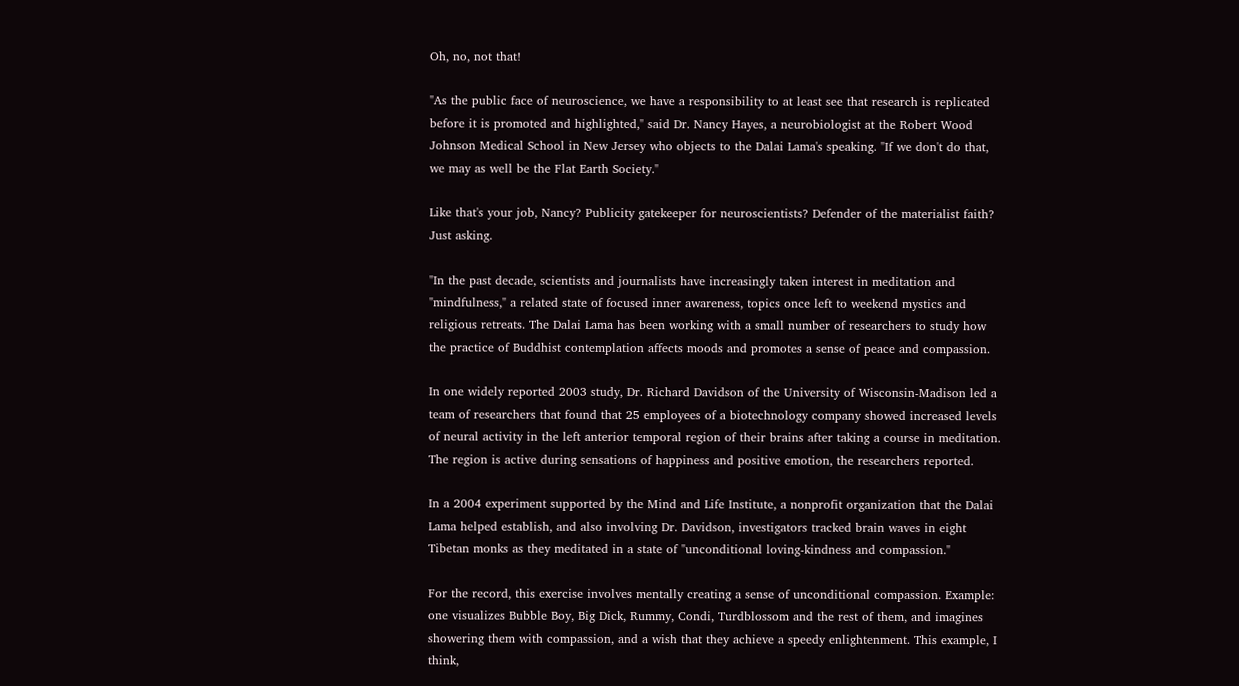Oh, no, not that!

"As the public face of neuroscience, we have a responsibility to at least see that research is replicated before it is promoted and highlighted," said Dr. Nancy Hayes, a neurobiologist at the Robert Wood Johnson Medical School in New Jersey who objects to the Dalai Lama's speaking. "If we don't do that, we may as well be the Flat Earth Society."

Like that's your job, Nancy? Publicity gatekeeper for neuroscientists? Defender of the materialist faith? Just asking.

"In the past decade, scientists and journalists have increasingly taken interest in meditation and "mindfulness," a related state of focused inner awareness, topics once left to weekend mystics and religious retreats. The Dalai Lama has been working with a small number of researchers to study how the practice of Buddhist contemplation affects moods and promotes a sense of peace and compassion.

In one widely reported 2003 study, Dr. Richard Davidson of the University of Wisconsin-Madison led a team of researchers that found that 25 employees of a biotechnology company showed increased levels of neural activity in the left anterior temporal region of their brains after taking a course in meditation. The region is active during sensations of happiness and positive emotion, the researchers reported.

In a 2004 experiment supported by the Mind and Life Institute, a nonprofit organization that the Dalai Lama helped establish, and also involving Dr. Davidson, investigators tracked brain waves in eight Tibetan monks as they meditated in a state of "unconditional loving-kindness and compassion."

For the record, this exercise involves mentally creating a sense of unconditional compassion. Example: one visualizes Bubble Boy, Big Dick, Rummy, Condi, Turdblossom and the rest of them, and imagines showering them with compassion, and a wish that they achieve a speedy enlightenment. This example, I think,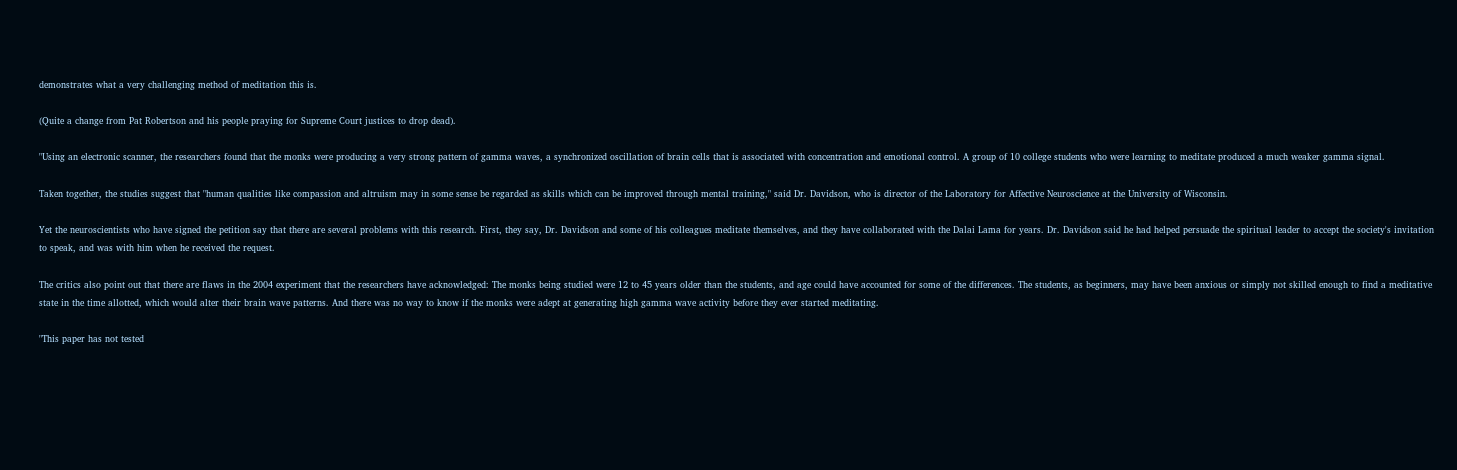demonstrates what a very challenging method of meditation this is.

(Quite a change from Pat Robertson and his people praying for Supreme Court justices to drop dead).

"Using an electronic scanner, the researchers found that the monks were producing a very strong pattern of gamma waves, a synchronized oscillation of brain cells that is associated with concentration and emotional control. A group of 10 college students who were learning to meditate produced a much weaker gamma signal.

Taken together, the studies suggest that "human qualities like compassion and altruism may in some sense be regarded as skills which can be improved through mental training," said Dr. Davidson, who is director of the Laboratory for Affective Neuroscience at the University of Wisconsin.

Yet the neuroscientists who have signed the petition say that there are several problems with this research. First, they say, Dr. Davidson and some of his colleagues meditate themselves, and they have collaborated with the Dalai Lama for years. Dr. Davidson said he had helped persuade the spiritual leader to accept the society's invitation to speak, and was with him when he received the request.

The critics also point out that there are flaws in the 2004 experiment that the researchers have acknowledged: The monks being studied were 12 to 45 years older than the students, and age could have accounted for some of the differences. The students, as beginners, may have been anxious or simply not skilled enough to find a meditative state in the time allotted, which would alter their brain wave patterns. And there was no way to know if the monks were adept at generating high gamma wave activity before they ever started meditating.

"This paper has not tested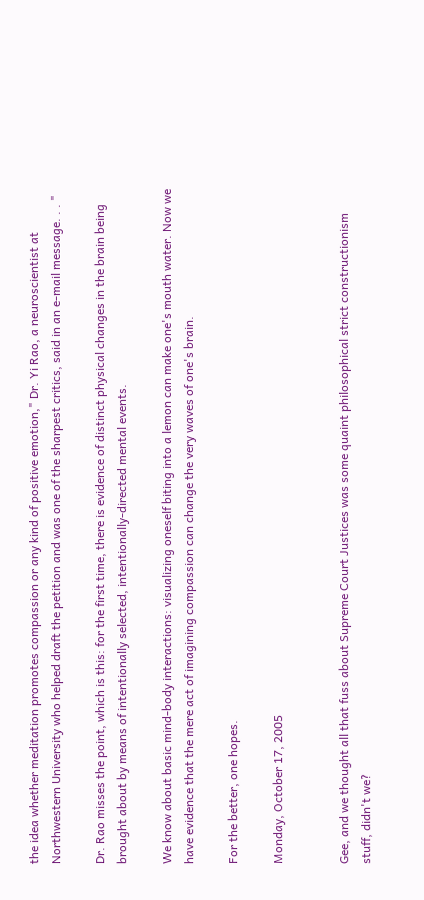the idea whether meditation promotes compassion or any kind of positive emotion," Dr. Yi Rao, a neuroscientist at Northwestern University who helped draft the petition and was one of the sharpest critics, said in an e-mail message. . . "

Dr. Rao misses the point, which is this: for the first time, there is evidence of distinct physical changes in the brain being brought about by means of intentionally selected, intentionally-directed mental events.

We know about basic mind-body interactions: visualizing oneself biting into a lemon can make one's mouth water. Now we have evidence that the mere act of imagining compassion can change the very waves of one's brain.

For the better, one hopes.

Monday, October 17, 2005


Gee, and we thought all that fuss about Supreme Court Justices was some quaint philosophical strict constructionism stuff, didn't we?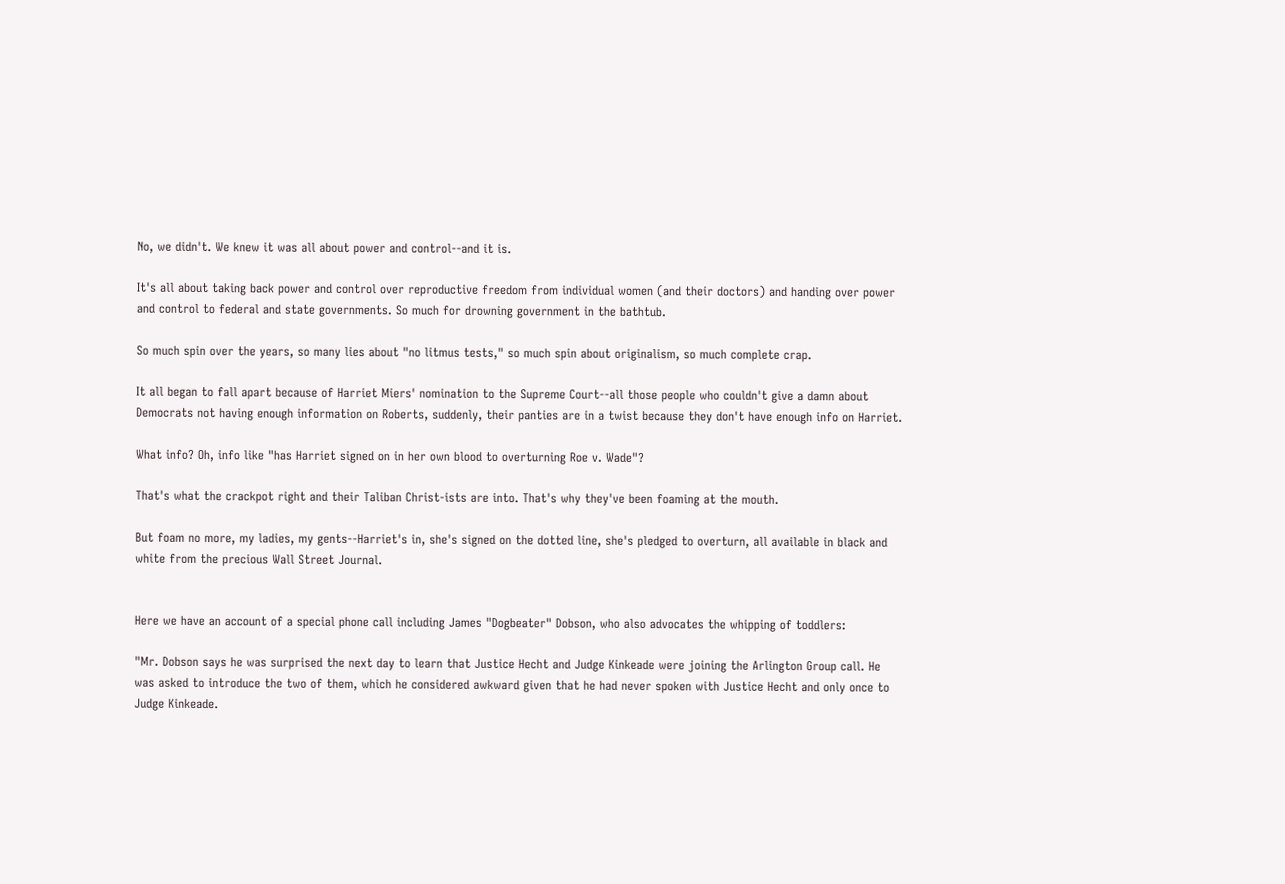No, we didn't. We knew it was all about power and control--and it is.

It's all about taking back power and control over reproductive freedom from individual women (and their doctors) and handing over power and control to federal and state governments. So much for drowning government in the bathtub.

So much spin over the years, so many lies about "no litmus tests," so much spin about originalism, so much complete crap.

It all began to fall apart because of Harriet Miers' nomination to the Supreme Court--all those people who couldn't give a damn about Democrats not having enough information on Roberts, suddenly, their panties are in a twist because they don't have enough info on Harriet.

What info? Oh, info like "has Harriet signed on in her own blood to overturning Roe v. Wade"?

That's what the crackpot right and their Taliban Christ-ists are into. That's why they've been foaming at the mouth.

But foam no more, my ladies, my gents--Harriet's in, she's signed on the dotted line, she's pledged to overturn, all available in black and white from the precious Wall Street Journal.


Here we have an account of a special phone call including James "Dogbeater" Dobson, who also advocates the whipping of toddlers:

"Mr. Dobson says he was surprised the next day to learn that Justice Hecht and Judge Kinkeade were joining the Arlington Group call. He was asked to introduce the two of them, which he considered awkward given that he had never spoken with Justice Hecht and only once to Judge Kinkeade.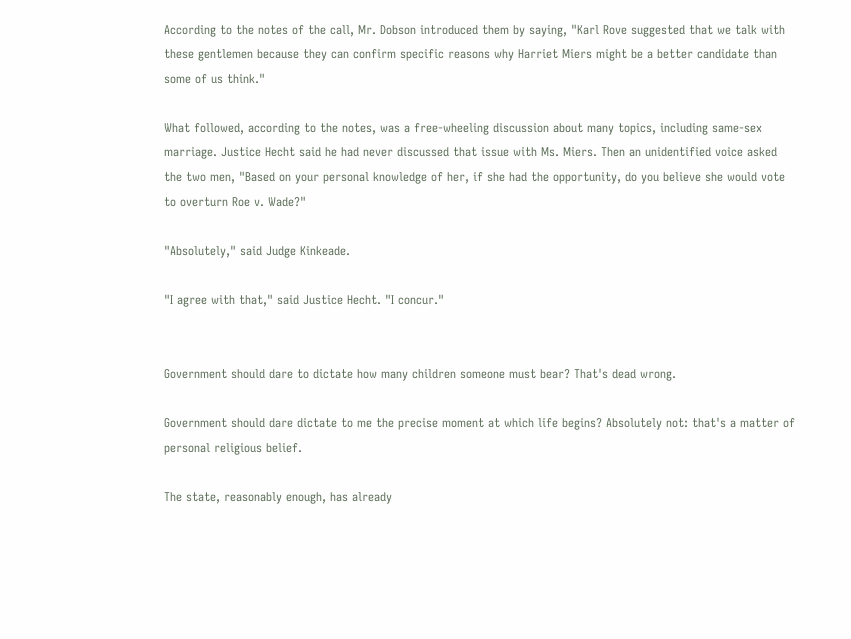According to the notes of the call, Mr. Dobson introduced them by saying, "Karl Rove suggested that we talk with these gentlemen because they can confirm specific reasons why Harriet Miers might be a better candidate than some of us think."

What followed, according to the notes, was a free-wheeling discussion about many topics, including same-sex marriage. Justice Hecht said he had never discussed that issue with Ms. Miers. Then an unidentified voice asked the two men, "Based on your personal knowledge of her, if she had the opportunity, do you believe she would vote to overturn Roe v. Wade?"

"Absolutely," said Judge Kinkeade.

"I agree with that," said Justice Hecht. "I concur."


Government should dare to dictate how many children someone must bear? That's dead wrong.

Government should dare dictate to me the precise moment at which life begins? Absolutely not: that's a matter of personal religious belief.

The state, reasonably enough, has already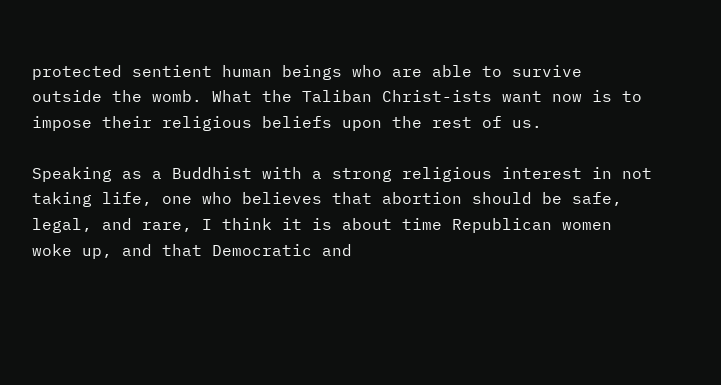protected sentient human beings who are able to survive outside the womb. What the Taliban Christ-ists want now is to impose their religious beliefs upon the rest of us.

Speaking as a Buddhist with a strong religious interest in not taking life, one who believes that abortion should be safe, legal, and rare, I think it is about time Republican women woke up, and that Democratic and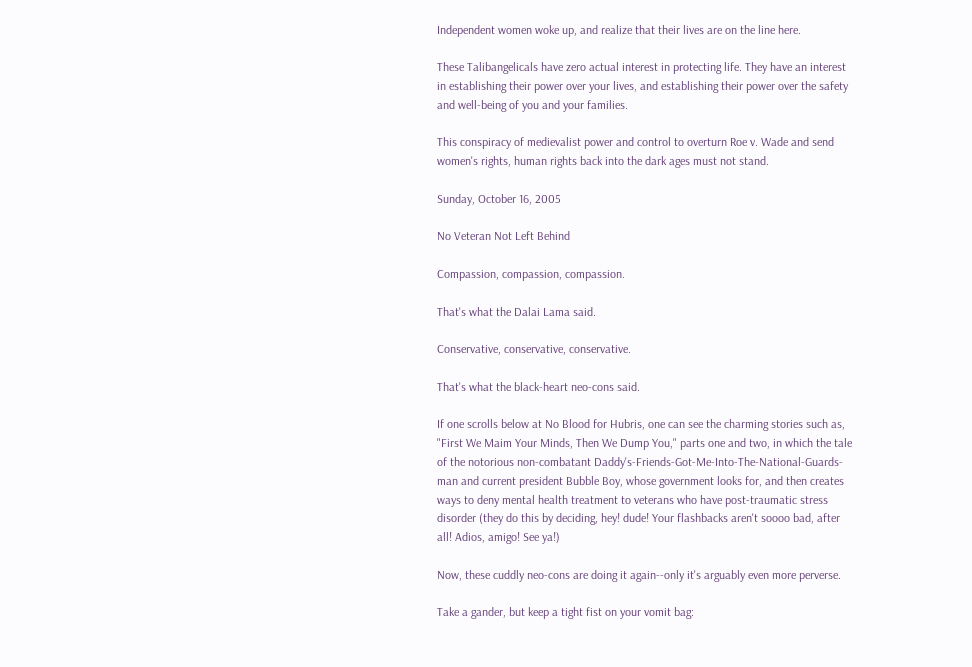Independent women woke up, and realize that their lives are on the line here.

These Talibangelicals have zero actual interest in protecting life. They have an interest in establishing their power over your lives, and establishing their power over the safety and well-being of you and your families.

This conspiracy of medievalist power and control to overturn Roe v. Wade and send women's rights, human rights back into the dark ages must not stand.

Sunday, October 16, 2005

No Veteran Not Left Behind

Compassion, compassion, compassion.

That's what the Dalai Lama said.

Conservative, conservative, conservative.

That's what the black-heart neo-cons said.

If one scrolls below at No Blood for Hubris, one can see the charming stories such as, "First We Maim Your Minds, Then We Dump You," parts one and two, in which the tale of the notorious non-combatant Daddy's-Friends-Got-Me-Into-The-National-Guards-man and current president Bubble Boy, whose government looks for, and then creates ways to deny mental health treatment to veterans who have post-traumatic stress disorder (they do this by deciding, hey! dude! Your flashbacks aren't soooo bad, after all! Adios, amigo! See ya!)

Now, these cuddly neo-cons are doing it again--only it's arguably even more perverse.

Take a gander, but keep a tight fist on your vomit bag: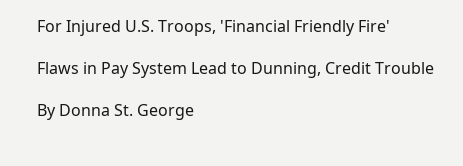For Injured U.S. Troops, 'Financial Friendly Fire'

Flaws in Pay System Lead to Dunning, Credit Trouble

By Donna St. George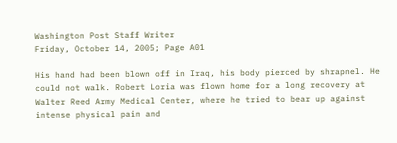Washington Post Staff Writer
Friday, October 14, 2005; Page A01

His hand had been blown off in Iraq, his body pierced by shrapnel. He could not walk. Robert Loria was flown home for a long recovery at Walter Reed Army Medical Center, where he tried to bear up against intense physical pain and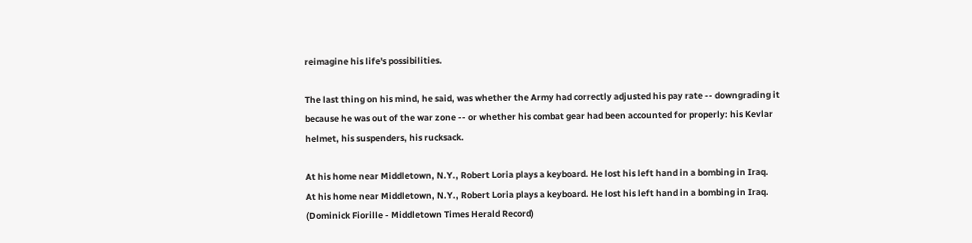reimagine his life's possibilities.

The last thing on his mind, he said, was whether the Army had correctly adjusted his pay rate -- downgrading it because he was out of the war zone -- or whether his combat gear had been accounted for properly: his Kevlar helmet, his suspenders, his rucksack.

At his home near Middletown, N.Y., Robert Loria plays a keyboard. He lost his left hand in a bombing in Iraq.
At his home near Middletown, N.Y., Robert Loria plays a keyboard. He lost his left hand in a bombing in Iraq. (Dominick Fiorille - Middletown Times Herald Record)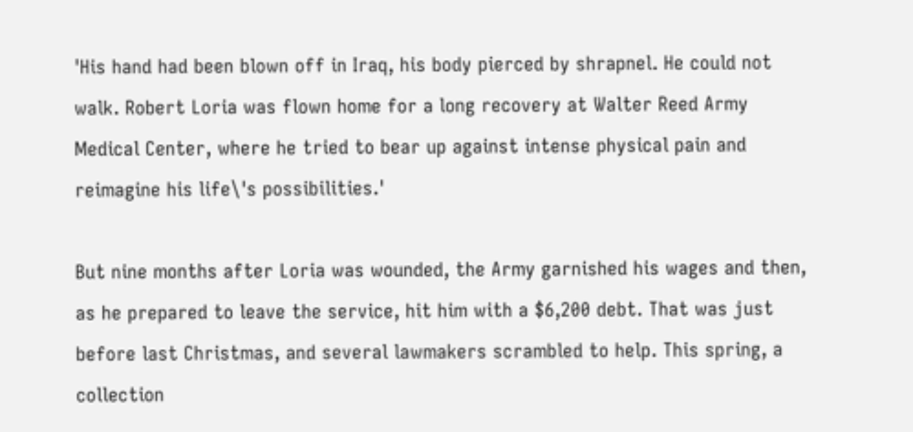'His hand had been blown off in Iraq, his body pierced by shrapnel. He could not walk. Robert Loria was flown home for a long recovery at Walter Reed Army Medical Center, where he tried to bear up against intense physical pain and reimagine his life\'s possibilities.'

But nine months after Loria was wounded, the Army garnished his wages and then, as he prepared to leave the service, hit him with a $6,200 debt. That was just before last Christmas, and several lawmakers scrambled to help. This spring, a collection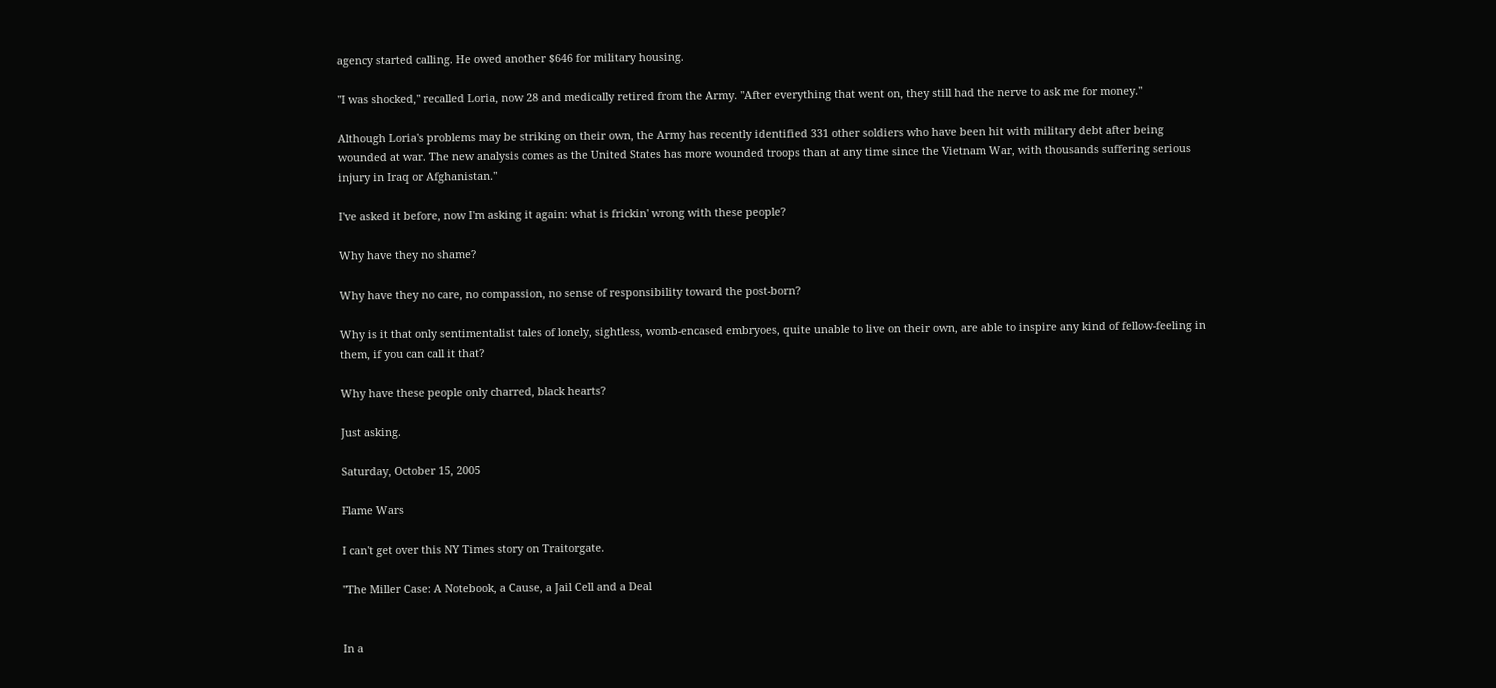agency started calling. He owed another $646 for military housing.

"I was shocked," recalled Loria, now 28 and medically retired from the Army. "After everything that went on, they still had the nerve to ask me for money."

Although Loria's problems may be striking on their own, the Army has recently identified 331 other soldiers who have been hit with military debt after being wounded at war. The new analysis comes as the United States has more wounded troops than at any time since the Vietnam War, with thousands suffering serious injury in Iraq or Afghanistan."

I've asked it before, now I'm asking it again: what is frickin' wrong with these people?

Why have they no shame?

Why have they no care, no compassion, no sense of responsibility toward the post-born?

Why is it that only sentimentalist tales of lonely, sightless, womb-encased embryoes, quite unable to live on their own, are able to inspire any kind of fellow-feeling in them, if you can call it that?

Why have these people only charred, black hearts?

Just asking.

Saturday, October 15, 2005

Flame Wars

I can't get over this NY Times story on Traitorgate.

"The Miller Case: A Notebook, a Cause, a Jail Cell and a Deal


In a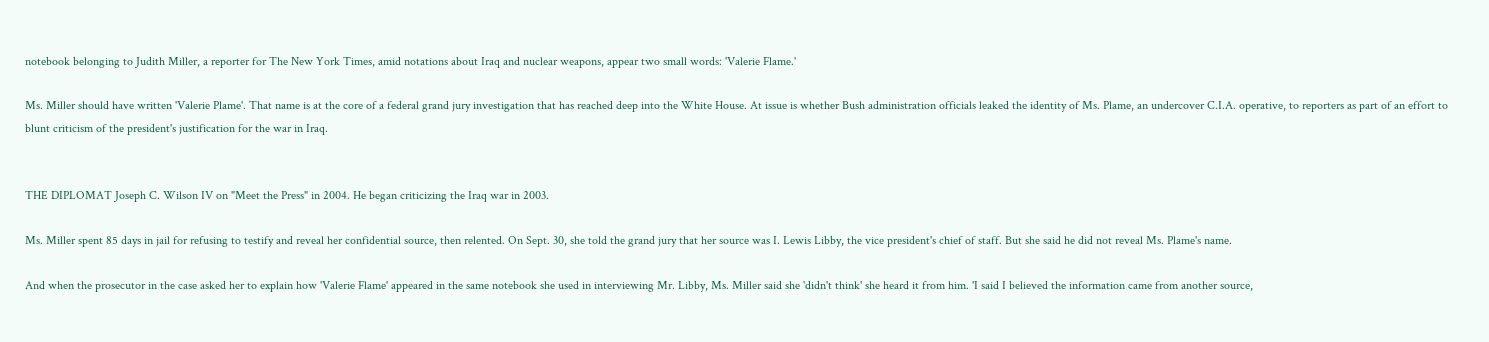notebook belonging to Judith Miller, a reporter for The New York Times, amid notations about Iraq and nuclear weapons, appear two small words: 'Valerie Flame.'

Ms. Miller should have written 'Valerie Plame'. That name is at the core of a federal grand jury investigation that has reached deep into the White House. At issue is whether Bush administration officials leaked the identity of Ms. Plame, an undercover C.I.A. operative, to reporters as part of an effort to blunt criticism of the president's justification for the war in Iraq.


THE DIPLOMAT Joseph C. Wilson IV on "Meet the Press" in 2004. He began criticizing the Iraq war in 2003.

Ms. Miller spent 85 days in jail for refusing to testify and reveal her confidential source, then relented. On Sept. 30, she told the grand jury that her source was I. Lewis Libby, the vice president's chief of staff. But she said he did not reveal Ms. Plame's name.

And when the prosecutor in the case asked her to explain how 'Valerie Flame' appeared in the same notebook she used in interviewing Mr. Libby, Ms. Miller said she 'didn't think' she heard it from him. 'I said I believed the information came from another source,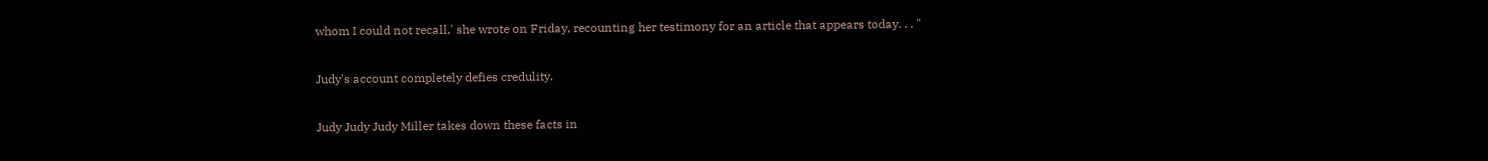whom I could not recall,' she wrote on Friday, recounting her testimony for an article that appears today. . . "

Judy's account completely defies credulity.

Judy Judy Judy Miller takes down these facts in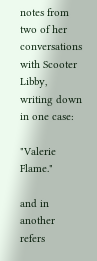notes from two of her conversations with Scooter Libby, writing down in one case:

"Valerie Flame."

and in another refers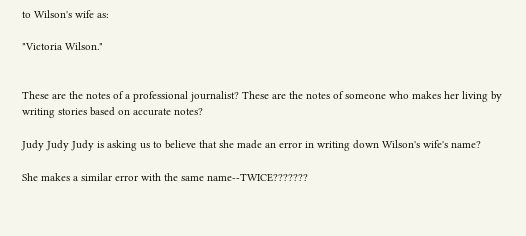to Wilson's wife as:

"Victoria Wilson."


These are the notes of a professional journalist? These are the notes of someone who makes her living by writing stories based on accurate notes?

Judy Judy Judy is asking us to believe that she made an error in writing down Wilson's wife's name?

She makes a similar error with the same name--TWICE???????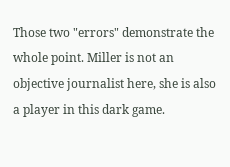Those two "errors" demonstrate the whole point. Miller is not an objective journalist here, she is also a player in this dark game.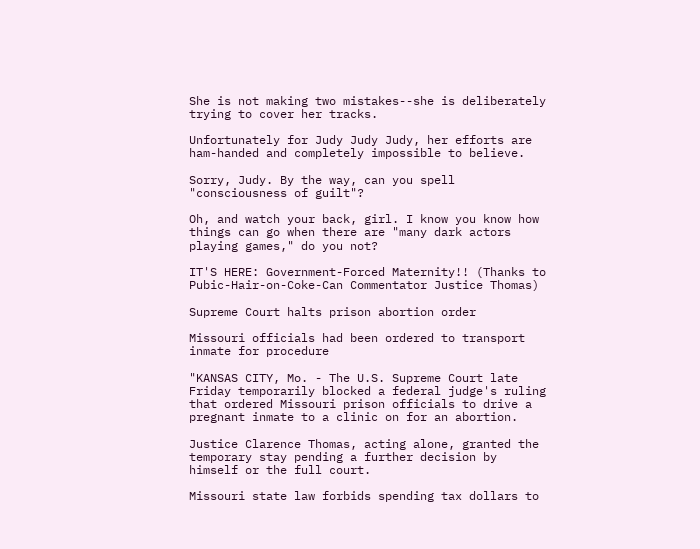She is not making two mistakes--she is deliberately trying to cover her tracks.

Unfortunately for Judy Judy Judy, her efforts are ham-handed and completely impossible to believe.

Sorry, Judy. By the way, can you spell "consciousness of guilt"?

Oh, and watch your back, girl. I know you know how things can go when there are "many dark actors playing games," do you not?

IT'S HERE: Government-Forced Maternity!! (Thanks to Pubic-Hair-on-Coke-Can Commentator Justice Thomas)

Supreme Court halts prison abortion order

Missouri officials had been ordered to transport inmate for procedure

"KANSAS CITY, Mo. - The U.S. Supreme Court late Friday temporarily blocked a federal judge's ruling that ordered Missouri prison officials to drive a pregnant inmate to a clinic on for an abortion.

Justice Clarence Thomas, acting alone, granted the temporary stay pending a further decision by himself or the full court.

Missouri state law forbids spending tax dollars to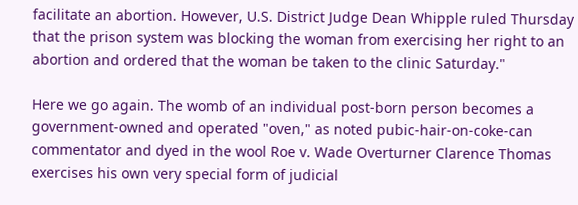facilitate an abortion. However, U.S. District Judge Dean Whipple ruled Thursday that the prison system was blocking the woman from exercising her right to an abortion and ordered that the woman be taken to the clinic Saturday."

Here we go again. The womb of an individual post-born person becomes a government-owned and operated "oven," as noted pubic-hair-on-coke-can commentator and dyed in the wool Roe v. Wade Overturner Clarence Thomas exercises his own very special form of judicial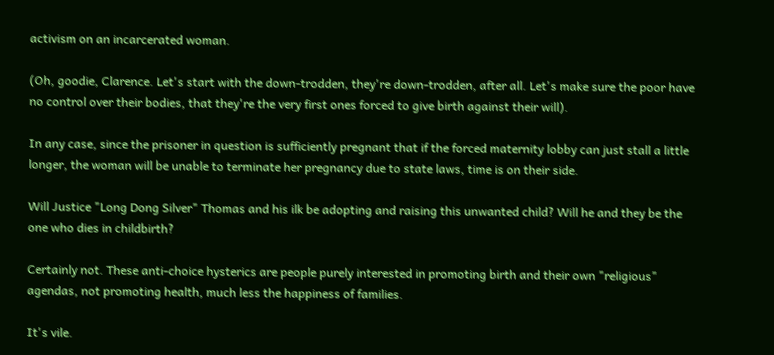activism on an incarcerated woman.

(Oh, goodie, Clarence. Let's start with the down-trodden, they're down-trodden, after all. Let's make sure the poor have no control over their bodies, that they're the very first ones forced to give birth against their will).

In any case, since the prisoner in question is sufficiently pregnant that if the forced maternity lobby can just stall a little longer, the woman will be unable to terminate her pregnancy due to state laws, time is on their side.

Will Justice "Long Dong Silver" Thomas and his ilk be adopting and raising this unwanted child? Will he and they be the one who dies in childbirth?

Certainly not. These anti-choice hysterics are people purely interested in promoting birth and their own "religious" agendas, not promoting health, much less the happiness of families.

It's vile.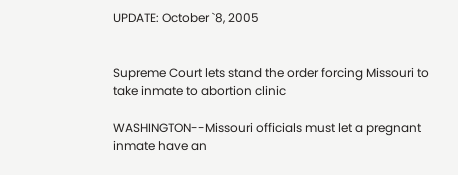UPDATE: October `8, 2005


Supreme Court lets stand the order forcing Missouri to take inmate to abortion clinic

WASHINGTON--Missouri officials must let a pregnant inmate have an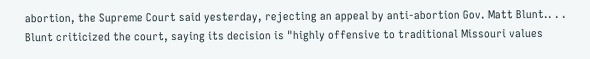abortion, the Supreme Court said yesterday, rejecting an appeal by anti-abortion Gov. Matt Blunt.. . . Blunt criticized the court, saying its decision is "highly offensive to traditional Missouri values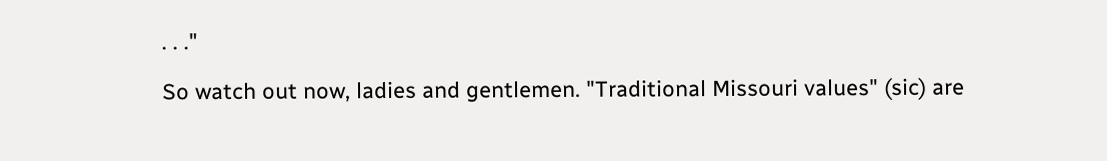. . ."

So watch out now, ladies and gentlemen. "Traditional Missouri values" (sic) are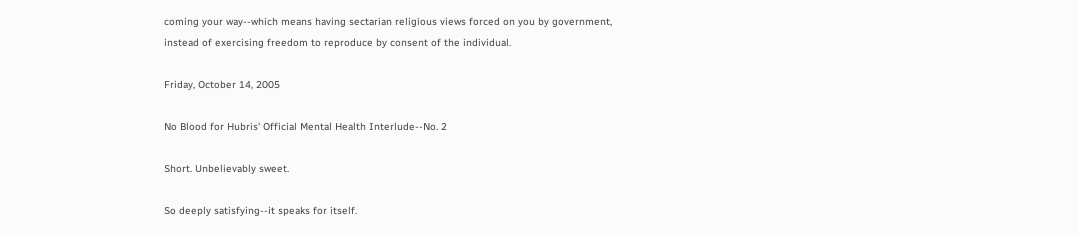coming your way--which means having sectarian religious views forced on you by government, instead of exercising freedom to reproduce by consent of the individual.

Friday, October 14, 2005

No Blood for Hubris' Official Mental Health Interlude--No. 2

Short. Unbelievably sweet.

So deeply satisfying--it speaks for itself.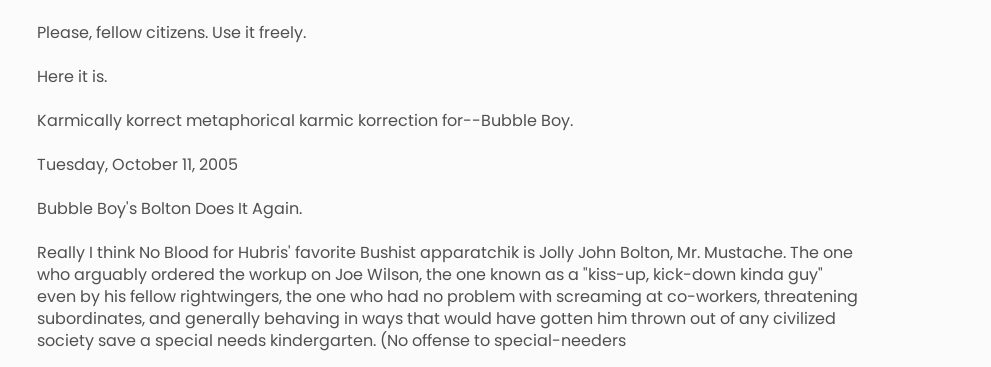Please, fellow citizens. Use it freely.

Here it is.

Karmically korrect metaphorical karmic korrection for--Bubble Boy.

Tuesday, October 11, 2005

Bubble Boy's Bolton Does It Again.

Really I think No Blood for Hubris' favorite Bushist apparatchik is Jolly John Bolton, Mr. Mustache. The one who arguably ordered the workup on Joe Wilson, the one known as a "kiss-up, kick-down kinda guy" even by his fellow rightwingers, the one who had no problem with screaming at co-workers, threatening subordinates, and generally behaving in ways that would have gotten him thrown out of any civilized society save a special needs kindergarten. (No offense to special-needers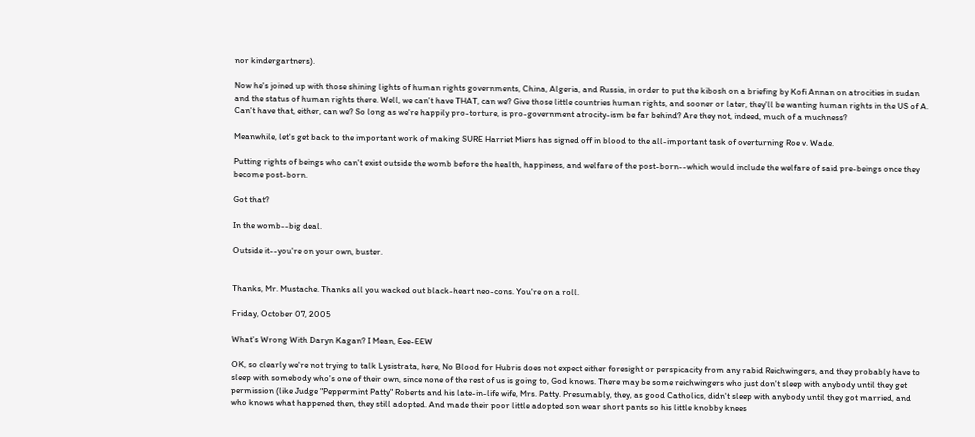nor kindergartners).

Now he's joined up with those shining lights of human rights governments, China, Algeria, and Russia, in order to put the kibosh on a briefing by Kofi Annan on atrocities in sudan and the status of human rights there. Well, we can't have THAT, can we? Give those little countries human rights, and sooner or later, they'll be wanting human rights in the US of A. Can't have that, either, can we? So long as we're happily pro-torture, is pro-government atrocity-ism be far behind? Are they not, indeed, much of a muchness?

Meanwhile, let's get back to the important work of making SURE Harriet Miers has signed off in blood to the all-important task of overturning Roe v. Wade.

Putting rights of beings who can't exist outside the womb before the health, happiness, and welfare of the post-born--which would include the welfare of said pre-beings once they become post-born.

Got that?

In the womb--big deal.

Outside it--you're on your own, buster.


Thanks, Mr. Mustache. Thanks all you wacked out black-heart neo-cons. You're on a roll.

Friday, October 07, 2005

What's Wrong With Daryn Kagan? I Mean, Eee-EEW

OK, so clearly we're not trying to talk Lysistrata, here, No Blood for Hubris does not expect either foresight or perspicacity from any rabid Reichwingers, and they probably have to sleep with somebody who's one of their own, since none of the rest of us is going to, God knows. There may be some reichwingers who just don't sleep with anybody until they get permission (like Judge "Peppermint Patty" Roberts and his late-in-life wife, Mrs. Patty. Presumably, they, as good Catholics, didn't sleep with anybody until they got married, and who knows what happened then, they still adopted. And made their poor little adopted son wear short pants so his little knobby knees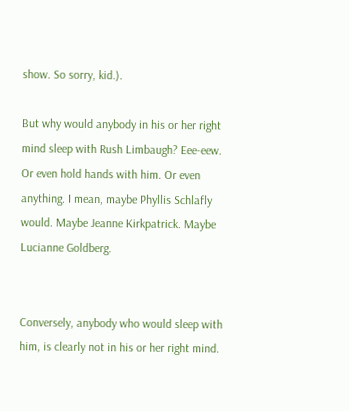show. So sorry, kid.).

But why would anybody in his or her right mind sleep with Rush Limbaugh? Eee-eew. Or even hold hands with him. Or even anything. I mean, maybe Phyllis Schlafly would. Maybe Jeanne Kirkpatrick. Maybe Lucianne Goldberg.


Conversely, anybody who would sleep with him, is clearly not in his or her right mind.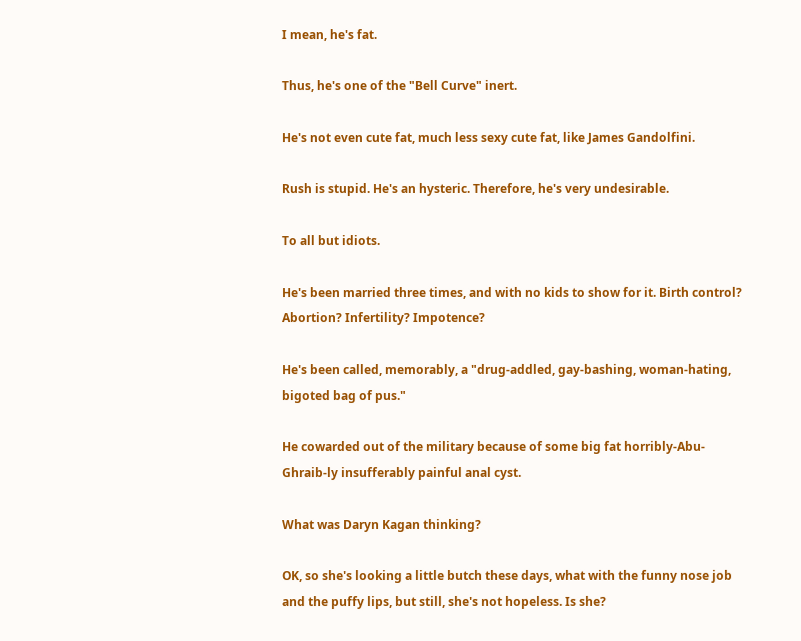I mean, he's fat.

Thus, he's one of the "Bell Curve" inert.

He's not even cute fat, much less sexy cute fat, like James Gandolfini.

Rush is stupid. He's an hysteric. Therefore, he's very undesirable.

To all but idiots.

He's been married three times, and with no kids to show for it. Birth control? Abortion? Infertility? Impotence?

He's been called, memorably, a "drug-addled, gay-bashing, woman-hating, bigoted bag of pus."

He cowarded out of the military because of some big fat horribly-Abu-Ghraib-ly insufferably painful anal cyst.

What was Daryn Kagan thinking?

OK, so she's looking a little butch these days, what with the funny nose job and the puffy lips, but still, she's not hopeless. Is she?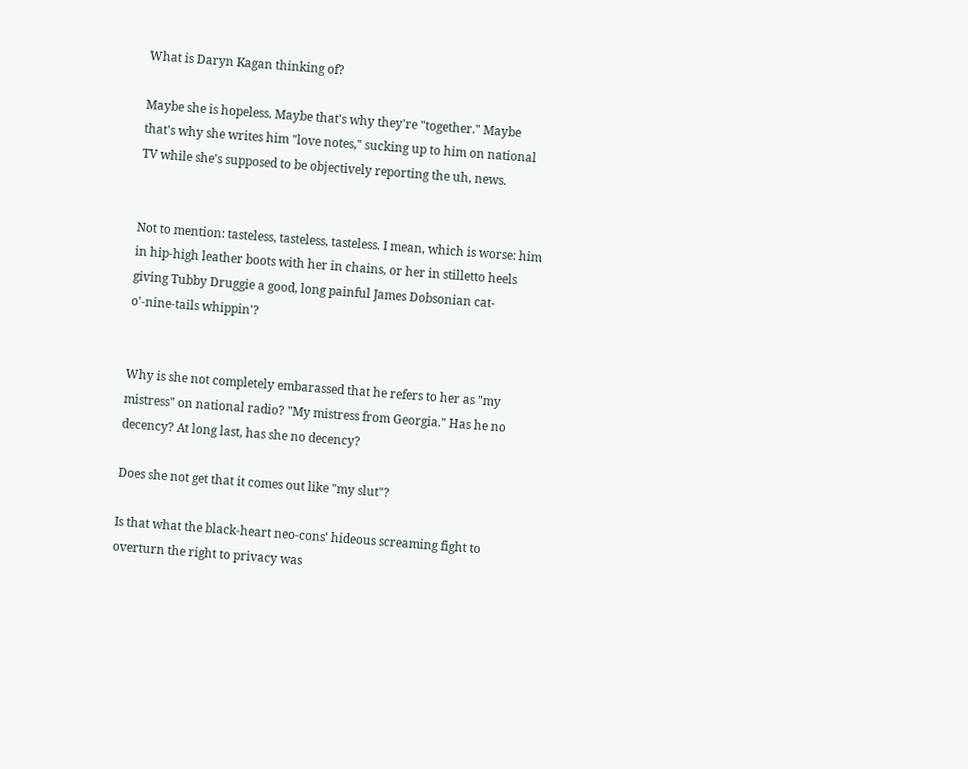What is Daryn Kagan thinking of?

Maybe she is hopeless. Maybe that's why they're "together." Maybe that's why she writes him "love notes," sucking up to him on national TV while she's supposed to be objectively reporting the uh, news.


Not to mention: tasteless, tasteless, tasteless. I mean, which is worse: him in hip-high leather boots with her in chains, or her in stilletto heels giving Tubby Druggie a good, long painful James Dobsonian cat-o'-nine-tails whippin'?


Why is she not completely embarassed that he refers to her as "my mistress" on national radio? "My mistress from Georgia." Has he no decency? At long last, has she no decency?

Does she not get that it comes out like "my slut"?

Is that what the black-heart neo-cons' hideous screaming fight to overturn the right to privacy was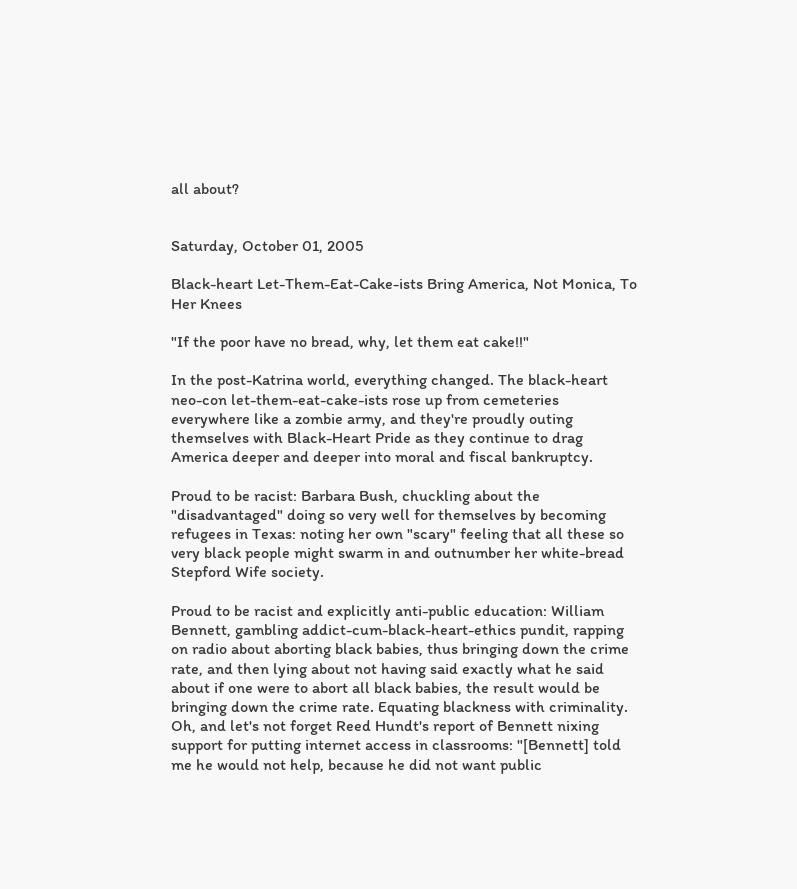all about?


Saturday, October 01, 2005

Black-heart Let-Them-Eat-Cake-ists Bring America, Not Monica, To Her Knees

"If the poor have no bread, why, let them eat cake!!"

In the post-Katrina world, everything changed. The black-heart neo-con let-them-eat-cake-ists rose up from cemeteries everywhere like a zombie army, and they're proudly outing themselves with Black-Heart Pride as they continue to drag America deeper and deeper into moral and fiscal bankruptcy.

Proud to be racist: Barbara Bush, chuckling about the "disadvantaged" doing so very well for themselves by becoming refugees in Texas: noting her own "scary" feeling that all these so very black people might swarm in and outnumber her white-bread Stepford Wife society.

Proud to be racist and explicitly anti-public education: William Bennett, gambling addict-cum-black-heart-ethics pundit, rapping on radio about aborting black babies, thus bringing down the crime rate, and then lying about not having said exactly what he said about if one were to abort all black babies, the result would be bringing down the crime rate. Equating blackness with criminality. Oh, and let's not forget Reed Hundt's report of Bennett nixing support for putting internet access in classrooms: "[Bennett] told me he would not help, because he did not want public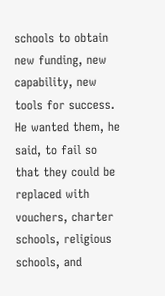schools to obtain new funding, new capability, new tools for success. He wanted them, he said, to fail so that they could be replaced with vouchers, charter schools, religious schools, and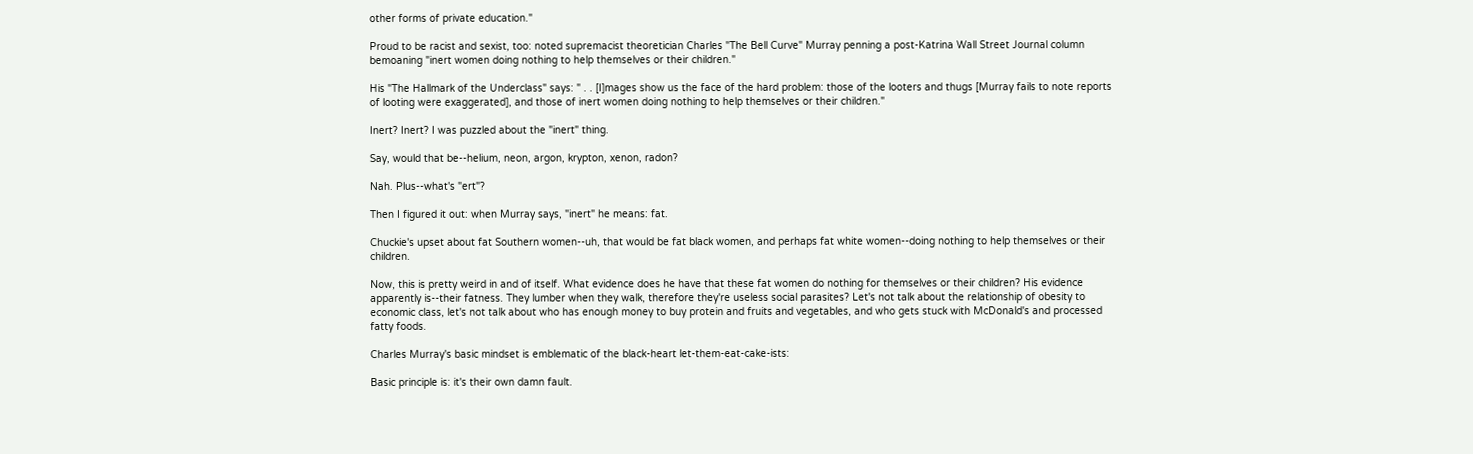other forms of private education."

Proud to be racist and sexist, too: noted supremacist theoretician Charles "The Bell Curve" Murray penning a post-Katrina Wall Street Journal column bemoaning "inert women doing nothing to help themselves or their children."

His "The Hallmark of the Underclass" says: " . . [I]mages show us the face of the hard problem: those of the looters and thugs [Murray fails to note reports of looting were exaggerated], and those of inert women doing nothing to help themselves or their children."

Inert? Inert? I was puzzled about the "inert" thing.

Say, would that be--helium, neon, argon, krypton, xenon, radon?

Nah. Plus--what's "ert"?

Then I figured it out: when Murray says, "inert" he means: fat.

Chuckie's upset about fat Southern women--uh, that would be fat black women, and perhaps fat white women--doing nothing to help themselves or their children.

Now, this is pretty weird in and of itself. What evidence does he have that these fat women do nothing for themselves or their children? His evidence apparently is--their fatness. They lumber when they walk, therefore they're useless social parasites? Let's not talk about the relationship of obesity to economic class, let's not talk about who has enough money to buy protein and fruits and vegetables, and who gets stuck with McDonald's and processed fatty foods.

Charles Murray's basic mindset is emblematic of the black-heart let-them-eat-cake-ists:

Basic principle is: it's their own damn fault.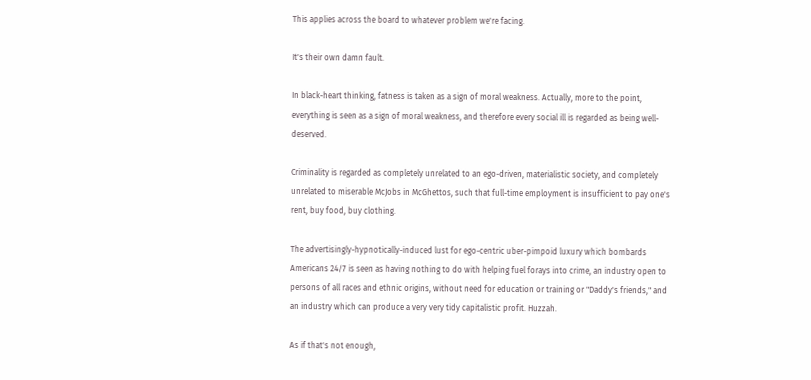This applies across the board to whatever problem we're facing.

It's their own damn fault.

In black-heart thinking, fatness is taken as a sign of moral weakness. Actually, more to the point, everything is seen as a sign of moral weakness, and therefore every social ill is regarded as being well-deserved.

Criminality is regarded as completely unrelated to an ego-driven, materialistic society, and completely unrelated to miserable McJobs in McGhettos, such that full-time employment is insufficient to pay one's rent, buy food, buy clothing.

The advertisingly-hypnotically-induced lust for ego-centric uber-pimpoid luxury which bombards Americans 24/7 is seen as having nothing to do with helping fuel forays into crime, an industry open to persons of all races and ethnic origins, without need for education or training or "Daddy's friends," and an industry which can produce a very very tidy capitalistic profit. Huzzah.

As if that's not enough,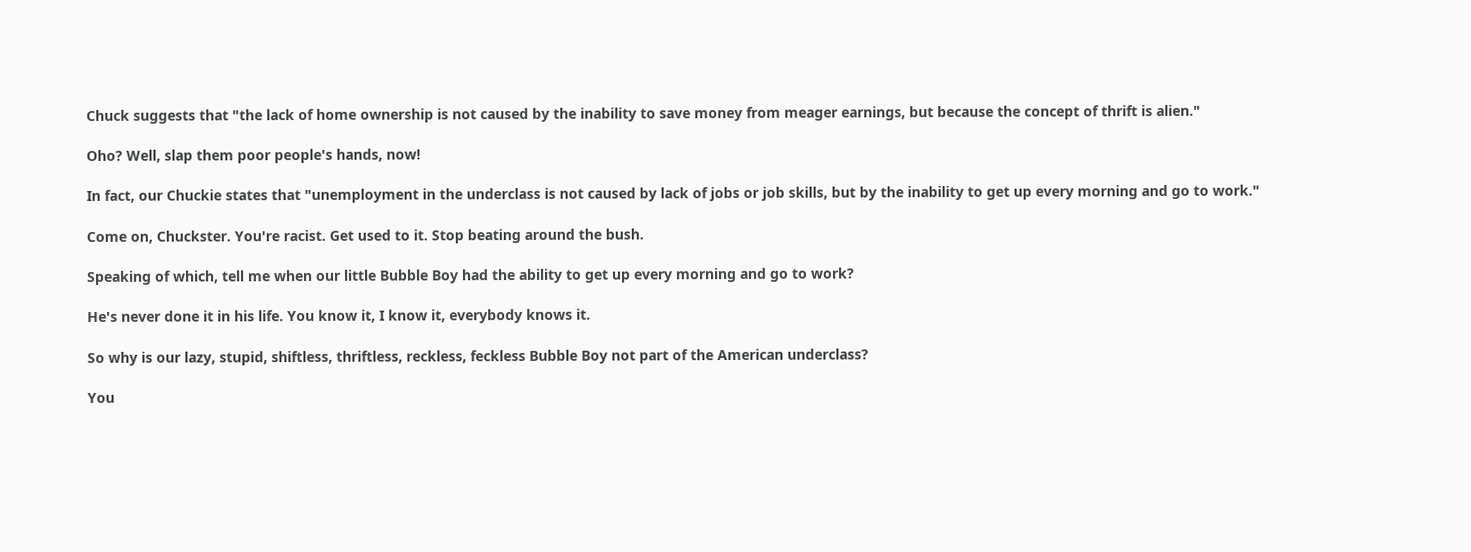Chuck suggests that "the lack of home ownership is not caused by the inability to save money from meager earnings, but because the concept of thrift is alien."

Oho? Well, slap them poor people's hands, now!

In fact, our Chuckie states that "unemployment in the underclass is not caused by lack of jobs or job skills, but by the inability to get up every morning and go to work."

Come on, Chuckster. You're racist. Get used to it. Stop beating around the bush.

Speaking of which, tell me when our little Bubble Boy had the ability to get up every morning and go to work?

He's never done it in his life. You know it, I know it, everybody knows it.

So why is our lazy, stupid, shiftless, thriftless, reckless, feckless Bubble Boy not part of the American underclass?

You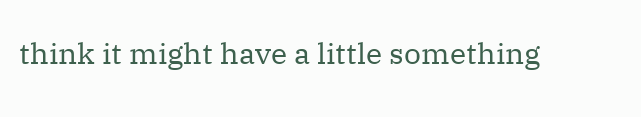think it might have a little something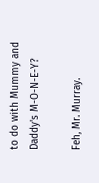to do with Mummy and Daddy's M-O-N-E-Y?

Feh, Mr. Murray.